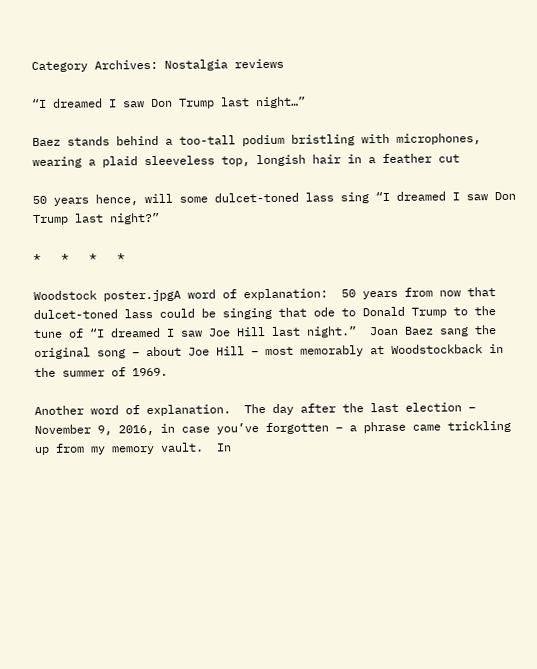Category Archives: Nostalgia reviews

“I dreamed I saw Don Trump last night…”

Baez stands behind a too-tall podium bristling with microphones, wearing a plaid sleeveless top, longish hair in a feather cut

50 years hence, will some dulcet-toned lass sing “I dreamed I saw Don Trump last night?”

*   *   *   *

Woodstock poster.jpgA word of explanation:  50 years from now that dulcet-toned lass could be singing that ode to Donald Trump to the tune of “I dreamed I saw Joe Hill last night.”  Joan Baez sang the original song – about Joe Hill – most memorably at Woodstockback in the summer of 1969.

Another word of explanation.  The day after the last election – November 9, 2016, in case you’ve forgotten – a phrase came trickling up from my memory vault.  In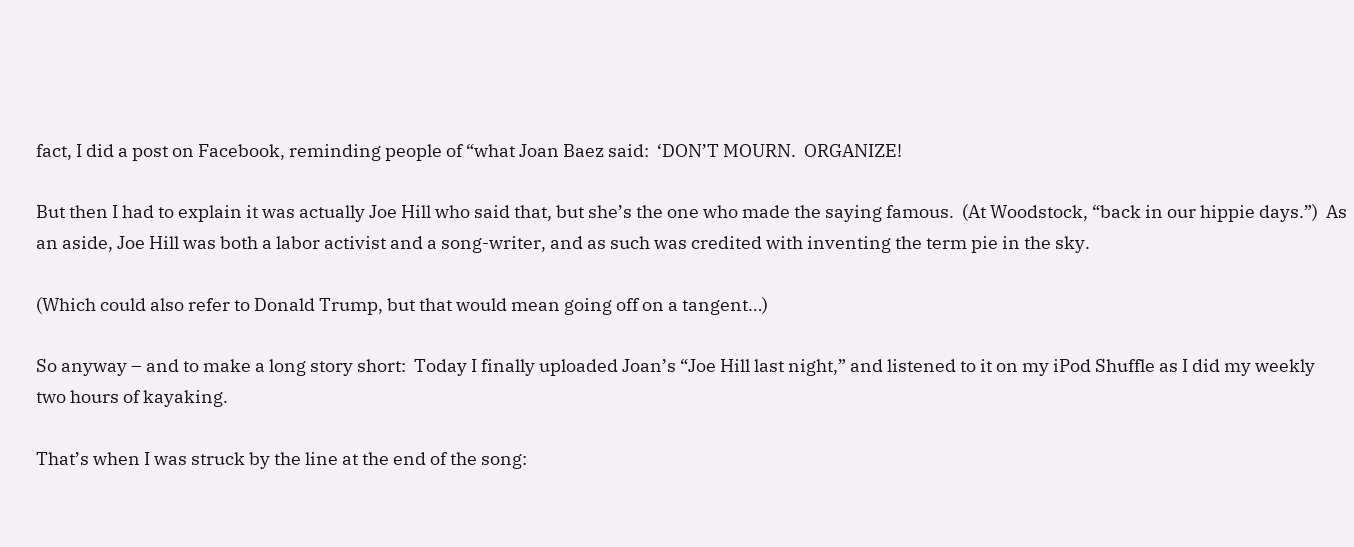fact, I did a post on Facebook, reminding people of “what Joan Baez said:  ‘DON’T MOURN.  ORGANIZE!

But then I had to explain it was actually Joe Hill who said that, but she’s the one who made the saying famous.  (At Woodstock, “back in our hippie days.”)  As an aside, Joe Hill was both a labor activist and a song-writer, and as such was credited with inventing the term pie in the sky.

(Which could also refer to Donald Trump, but that would mean going off on a tangent…)

So anyway – and to make a long story short:  Today I finally uploaded Joan’s “Joe Hill last night,” and listened to it on my iPod Shuffle as I did my weekly two hours of kayaking.

That’s when I was struck by the line at the end of the song: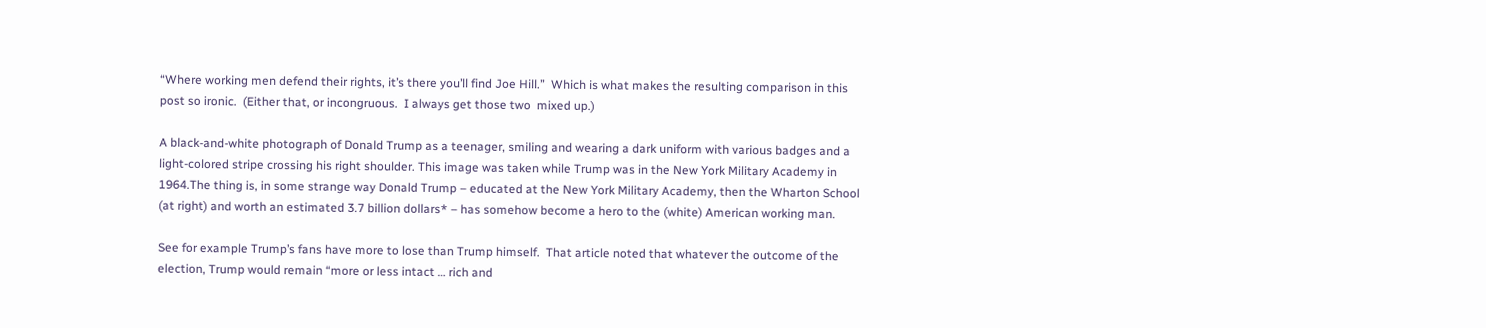“Where working men defend their rights, it’s there you’ll find Joe Hill.”  Which is what makes the resulting comparison in this post so ironic.  (Either that, or incongruous.  I always get those two  mixed up.)

A black-and-white photograph of Donald Trump as a teenager, smiling and wearing a dark uniform with various badges and a light-colored stripe crossing his right shoulder. This image was taken while Trump was in the New York Military Academy in 1964.The thing is, in some strange way Donald Trump – educated at the New York Military Academy, then the Wharton School (at right) and worth an estimated 3.7 billion dollars* – has somehow become a hero to the (white) American working man.

See for example Trump’s fans have more to lose than Trump himself.  That article noted that whatever the outcome of the election, Trump would remain “more or less intact … rich and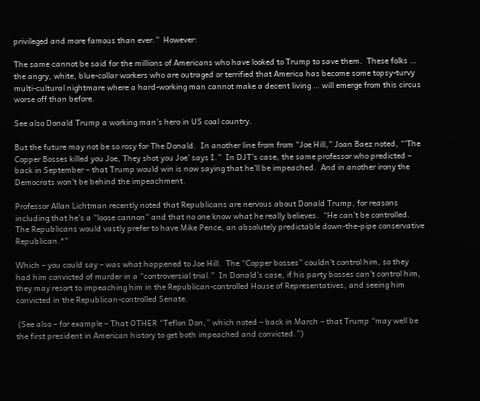privileged and more famous than ever.”  However:

The same cannot be said for the millions of Americans who have looked to Trump to save them.  These folks … the angry, white, blue-collar workers who are outraged or terrified that America has become some topsy-turvy multi-cultural nightmare where a hard-working man cannot make a decent living … will emerge from this circus worse off than before.

See also Donald Trump a working man’s hero in US coal country.

But the future may not be so rosy for The Donald.  In another line from from “Joe Hill,” Joan Baez noted, “‘The Copper Bosses killed you Joe, They shot you Joe’ says I.”  In DJT’s case, the same professor who predicted – back in September – that Trump would win is now saying that he’ll be impeached.  And in another irony the Democrats won’t be behind the impeachment.

Professor Allan Lichtman recently noted that Republicans are nervous about Donald Trump, for reasons including that he’s a “loose cannon” and that no one know what he really believes.  “He can’t be controlled.  The Republicans would vastly prefer to have Mike Pence, an absolutely predictable down-the-pipe conservative Republican.*”

Which – you could say – was what happened to Joe Hill.  The “Copper bosses” couldn’t control him, so they had him convicted of murder in a “controversial trial.”  In Donald’s case, if his party bosses can’t control him, they may resort to impeaching him in the Republican-controlled House of Representatives, and seeing him convicted in the Republican-controlled Senate.

 (See also – for example – That OTHER “Teflon Don,” which noted – back in March – that Trump “may well be the first president in American history to get both impeached and convicted.”)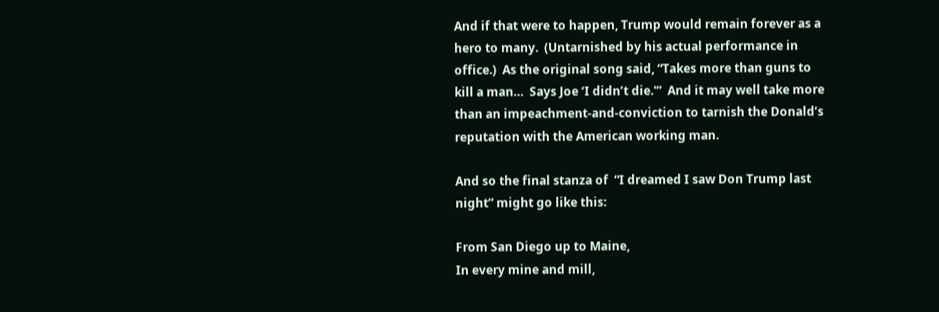And if that were to happen, Trump would remain forever as a hero to many.  (Untarnished by his actual performance in office.)  As the original song said, “Takes more than guns to kill a man…  Says Joe ‘I didn’t die.'”  And it may well take more than an impeachment-and-conviction to tarnish the Donald’s reputation with the American working man.

And so the final stanza of  “I dreamed I saw Don Trump last night” might go like this:

From San Diego up to Maine,
In every mine and mill,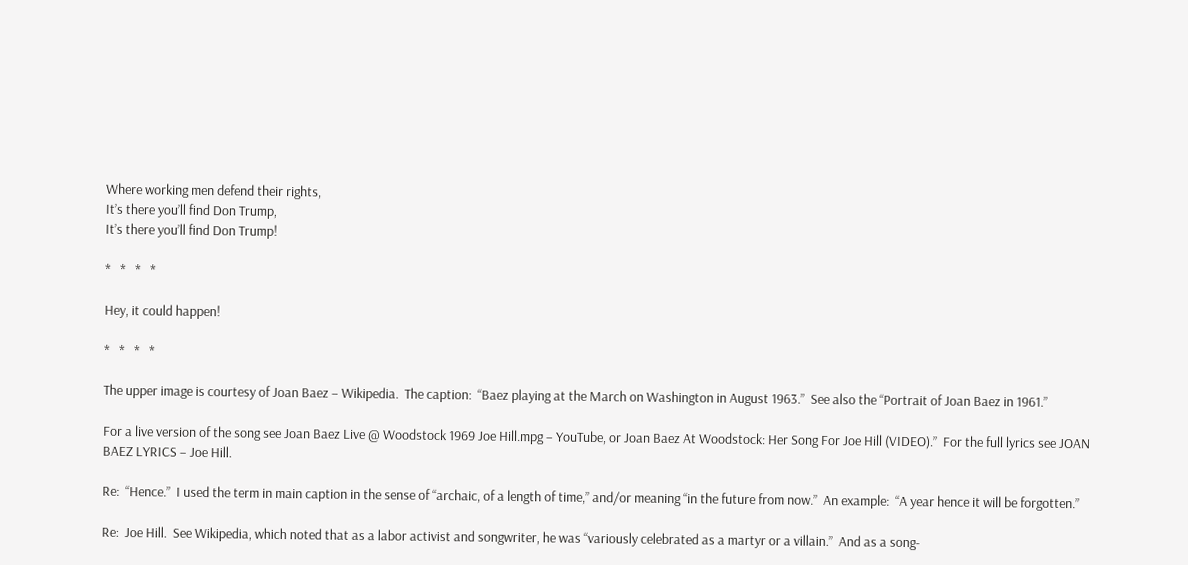Where working men defend their rights,
It’s there you’ll find Don Trump,
It’s there you’ll find Don Trump!

*   *   *   *

Hey, it could happen!

*   *   *   *

The upper image is courtesy of Joan Baez – Wikipedia.  The caption:  “Baez playing at the March on Washington in August 1963.”  See also the “Portrait of Joan Baez in 1961.”

For a live version of the song see Joan Baez Live @ Woodstock 1969 Joe Hill.mpg – YouTube, or Joan Baez At Woodstock: Her Song For Joe Hill (VIDEO).”  For the full lyrics see JOAN BAEZ LYRICS – Joe Hill.

Re:  “Hence.”  I used the term in main caption in the sense of “archaic, of a length of time,” and/or meaning “in the future from now.”  An example:  “A year hence it will be forgotten.”

Re:  Joe Hill.  See Wikipedia, which noted that as a labor activist and songwriter, he was “variously celebrated as a martyr or a villain.”  And as a song-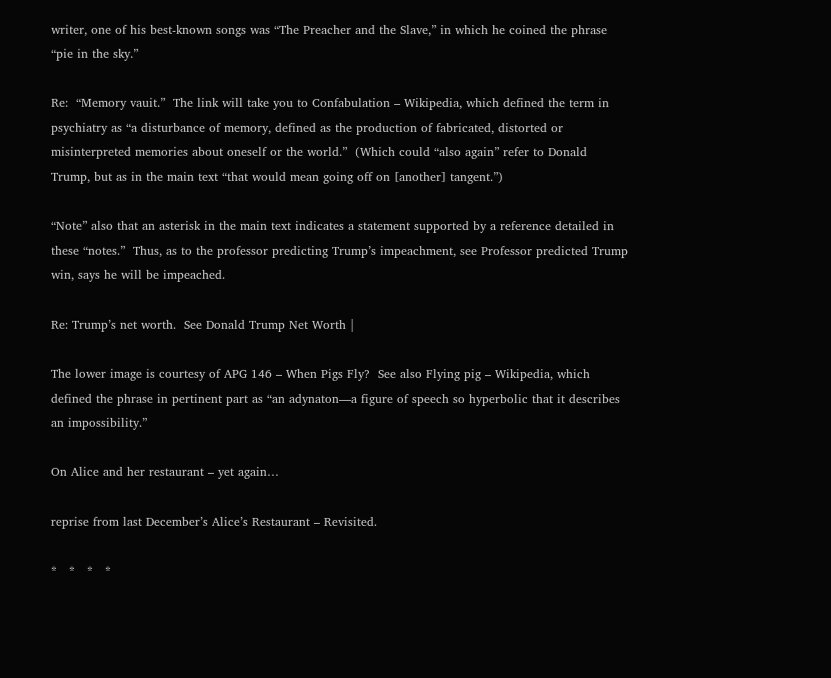writer, one of his best-known songs was “The Preacher and the Slave,” in which he coined the phrase “pie in the sky.”

Re:  “Memory vauit.”  The link will take you to Confabulation – Wikipedia, which defined the term in psychiatry as “a disturbance of memory, defined as the production of fabricated, distorted or misinterpreted memories about oneself or the world.”  (Which could “also again” refer to Donald Trump, but as in the main text “that would mean going off on [another] tangent.”)

“Note” also that an asterisk in the main text indicates a statement supported by a reference detailed in these “notes.”  Thus, as to the professor predicting Trump’s impeachment, see Professor predicted Trump win, says he will be impeached.

Re: Trump’s net worth.  See Donald Trump Net Worth |

The lower image is courtesy of APG 146 – When Pigs Fly?  See also Flying pig – Wikipedia, which defined the phrase in pertinent part as “an adynaton—a figure of speech so hyperbolic that it describes an impossibility.”

On Alice and her restaurant – yet again…

reprise from last December’s Alice’s Restaurant – Revisited.

*   *   *   *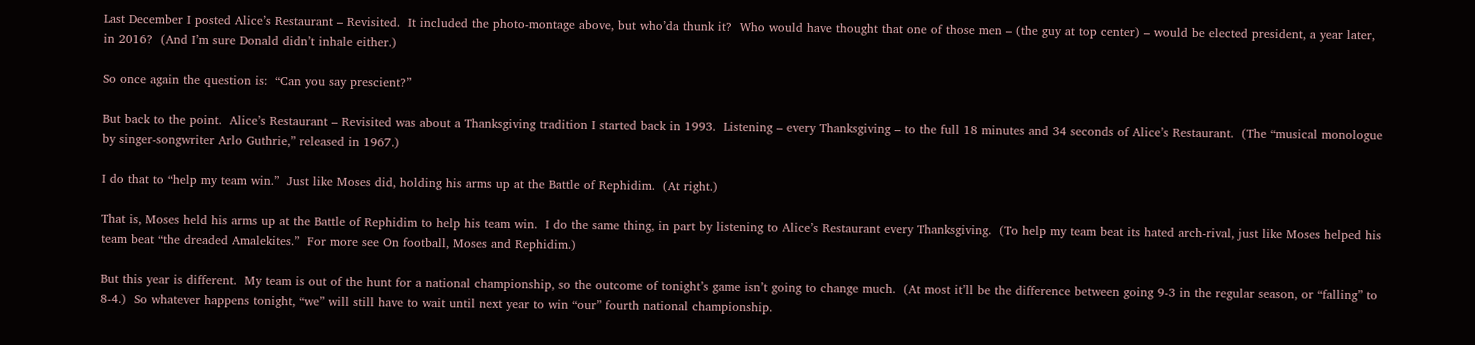Last December I posted Alice’s Restaurant – Revisited.  It included the photo-montage above, but who’da thunk it?  Who would have thought that one of those men – (the guy at top center) – would be elected president, a year later, in 2016?  (And I’m sure Donald didn’t inhale either.)

So once again the question is:  “Can you say prescient?”

But back to the point.  Alice’s Restaurant – Revisited was about a Thanksgiving tradition I started back in 1993.  Listening – every Thanksgiving – to the full 18 minutes and 34 seconds of Alice’s Restaurant.  (The “musical monologue by singer-songwriter Arlo Guthrie,” released in 1967.)

I do that to “help my team win.”  Just like Moses did, holding his arms up at the Battle of Rephidim.  (At right.)

That is, Moses held his arms up at the Battle of Rephidim to help his team win.  I do the same thing, in part by listening to Alice’s Restaurant every Thanksgiving.  (To help my team beat its hated arch-rival, just like Moses helped his team beat “the dreaded Amalekites.”  For more see On football, Moses and Rephidim.)

But this year is different.  My team is out of the hunt for a national championship, so the outcome of tonight’s game isn’t going to change much.  (At most it’ll be the difference between going 9-3 in the regular season, or “falling” to 8-4.)  So whatever happens tonight, “we” will still have to wait until next year to win “our” fourth national championship.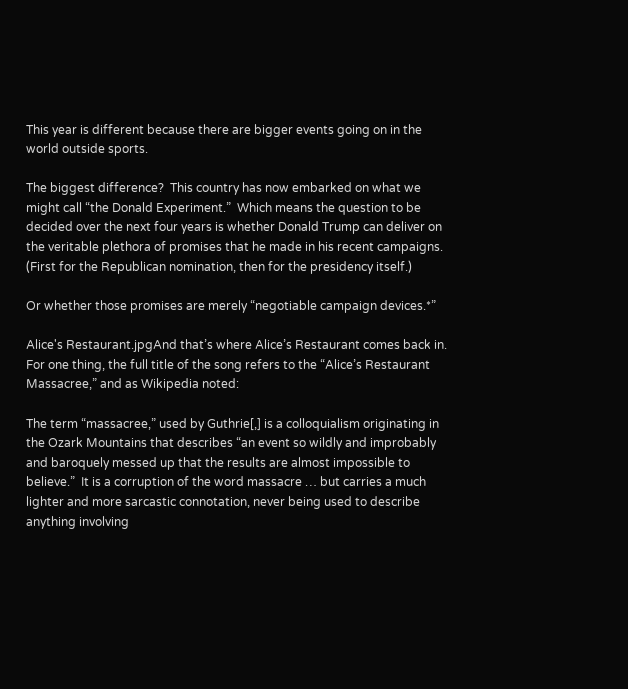This year is different because there are bigger events going on in the world outside sports.

The biggest difference?  This country has now embarked on what we might call “the Donald Experiment.”  Which means the question to be decided over the next four years is whether Donald Trump can deliver on the veritable plethora of promises that he made in his recent campaigns.  (First for the Republican nomination, then for the presidency itself.)

Or whether those promises are merely “negotiable campaign devices.*”

Alice's Restaurant.jpgAnd that’s where Alice’s Restaurant comes back in.  For one thing, the full title of the song refers to the “Alice’s Restaurant Massacree,” and as Wikipedia noted:

The term “massacree,” used by Guthrie[,] is a colloquialism originating in the Ozark Mountains that describes “an event so wildly and improbably and baroquely messed up that the results are almost impossible to believe.”  It is a corruption of the word massacre … but carries a much lighter and more sarcastic connotation, never being used to describe anything involving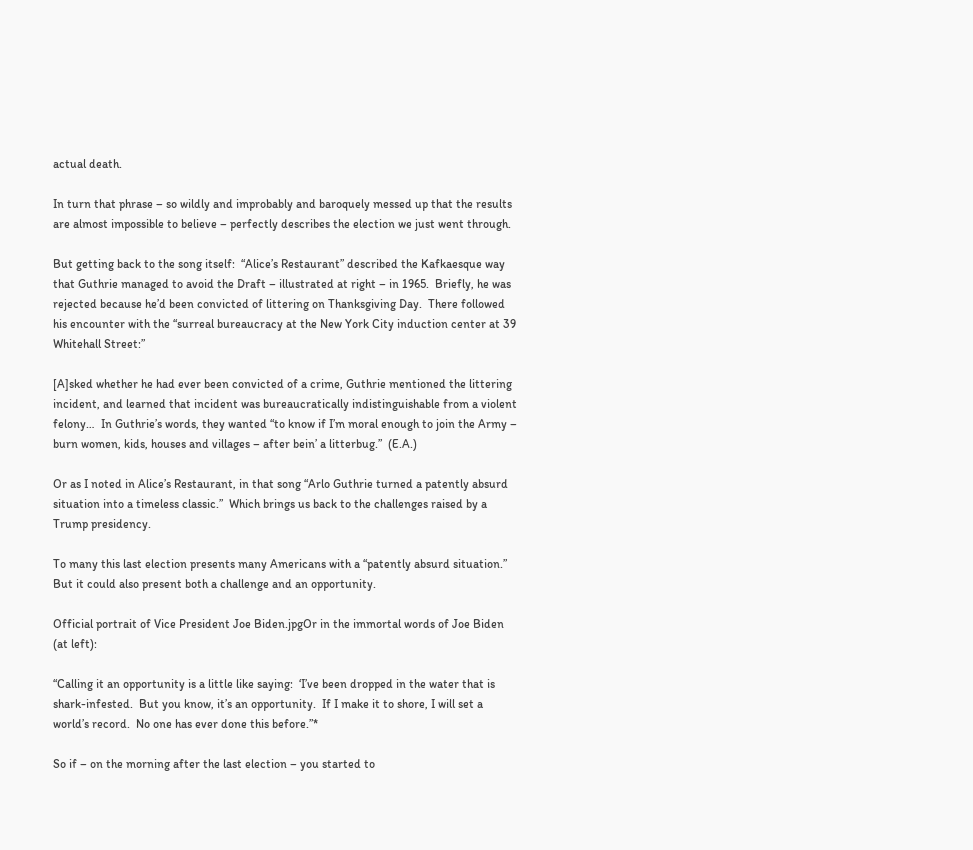actual death.

In turn that phrase – so wildly and improbably and baroquely messed up that the results are almost impossible to believe – perfectly describes the election we just went through.

But getting back to the song itself:  “Alice’s Restaurant” described the Kafkaesque way that Guthrie managed to avoid the Draft – illustrated at right – in 1965.  Briefly, he was rejected because he’d been convicted of littering on Thanksgiving Day.  There followed his encounter with the “surreal bureaucracy at the New York City induction center at 39 Whitehall Street:”

[A]sked whether he had ever been convicted of a crime, Guthrie mentioned the littering incident, and learned that incident was bureaucratically indistinguishable from a violent felony…  In Guthrie’s words, they wanted “to know if I’m moral enough to join the Army – burn women, kids, houses and villages – after bein’ a litterbug.”  (E.A.)

Or as I noted in Alice’s Restaurant, in that song “Arlo Guthrie turned a patently absurd situation into a timeless classic.”  Which brings us back to the challenges raised by a Trump presidency.

To many this last election presents many Americans with a “patently absurd situation.”  But it could also present both a challenge and an opportunity.

Official portrait of Vice President Joe Biden.jpgOr in the immortal words of Joe Biden (at left):

“Calling it an opportunity is a little like saying:  ‘I’ve been dropped in the water that is shark-infested.  But you know, it’s an opportunity.  If I make it to shore, I will set a world’s record.  No one has ever done this before.”*

So if – on the morning after the last election – you started to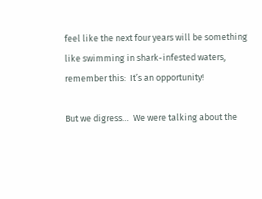feel like the next four years will be something like swimming in shark-infested waters, remember this:  It’s an opportunity!

But we digress…  We were talking about the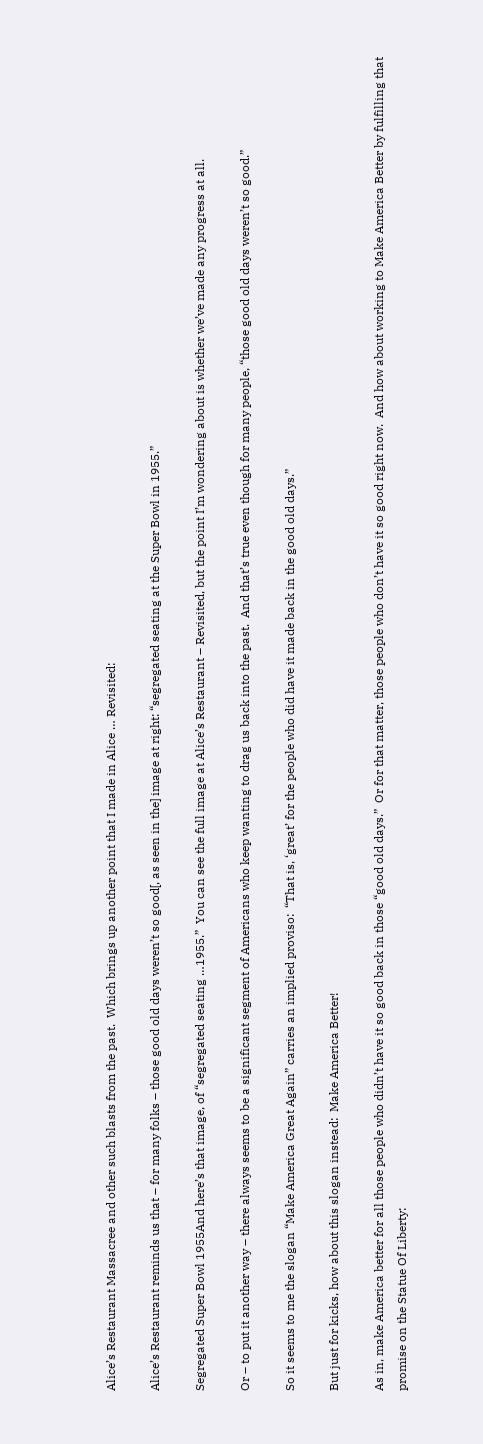Alice’s Restaurant Massacree and other such blasts from the past.  Which brings up another point that I made in Alice … Revisited:

Alice’s Restaurant reminds us that – for many folks – those good old days weren’t so good[, as seen in the] image at right: “segregated seating at the Super Bowl in 1955.”

Segregated Super Bowl 1955And here’s that image, of “segregated seating …1955.”  You can see the full image at Alice’s Restaurant – Revisited, but the point I’m wondering about is whether we’ve made any progress at all.

Or – to put it another way – there always seems to be a significant segment of Americans who keep wanting to drag us back into the past.  And that’s true even though for many people, “those good old days weren’t so good.”

So it seems to me the slogan “Make America Great Again” carries an implied proviso:  “That is, ‘great’ for the people who did have it made back in the good old days.”

But just for kicks, how about this slogan instead:  Make America Better!

As in, make America better for all those people who didn’t have it so good back in those “good old days.”  Or for that matter, those people who don’t have it so good right now.  And how about working to Make America Better by fulfilling that promise on the Statue Of Liberty: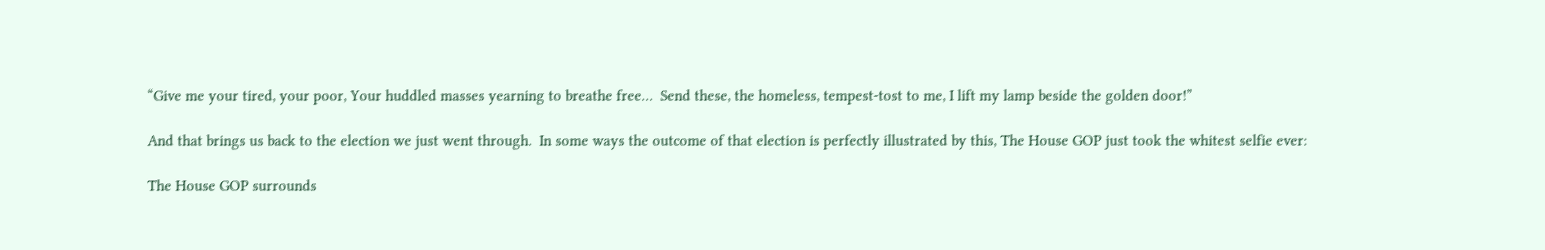“Give me your tired, your poor, Your huddled masses yearning to breathe free…  Send these, the homeless, tempest-tost to me, I lift my lamp beside the golden door!”

And that brings us back to the election we just went through.  In some ways the outcome of that election is perfectly illustrated by this, The House GOP just took the whitest selfie ever:

The House GOP surrounds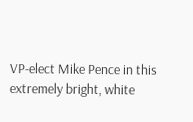VP-elect Mike Pence in this extremely bright, white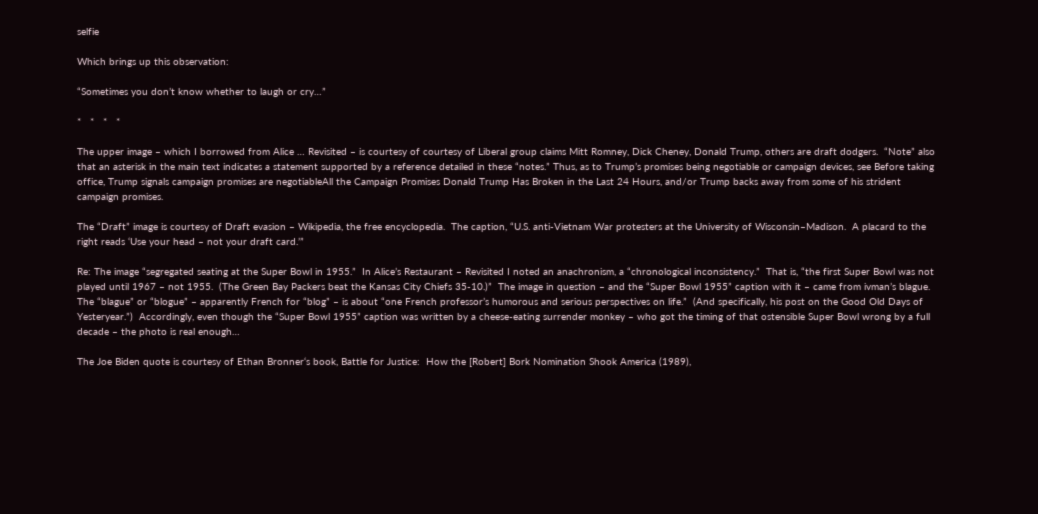selfie

Which brings up this observation:

“Sometimes you don’t know whether to laugh or cry…”

*   *   *   *

The upper image – which I borrowed from Alice … Revisited – is courtesy of courtesy of Liberal group claims Mitt Romney, Dick Cheney, Donald Trump, others are draft dodgers.  “Note” also that an asterisk in the main text indicates a statement supported by a reference detailed in these “notes.” Thus, as to Trump’s promises being negotiable or campaign devices, see Before taking office, Trump signals campaign promises are negotiableAll the Campaign Promises Donald Trump Has Broken in the Last 24 Hours, and/or Trump backs away from some of his strident campaign promises.

The “Draft” image is courtesy of Draft evasion – Wikipedia, the free encyclopedia.  The caption, “U.S. anti-Vietnam War protesters at the University of Wisconsin–Madison.  A placard to the right reads ‘Use your head – not your draft card.’”

Re: The image “segregated seating at the Super Bowl in 1955.”  In Alice’s Restaurant – Revisited I noted an anachronism, a “chronological inconsistency.”  That is, “the first Super Bowl was not played until 1967 – not 1955.  (The Green Bay Packers beat the Kansas City Chiefs 35-10.)”  The image in question – and the “Super Bowl 1955” caption with it – came from ivman’s blague.  The “blague” or “blogue” – apparently French for “blog” – is about “one French professor’s humorous and serious perspectives on life.”  (And specifically, his post on the Good Old Days of Yesteryear.”)  Accordingly, even though the “Super Bowl 1955” caption was written by a cheese-eating surrender monkey – who got the timing of that ostensible Super Bowl wrong by a full decade – the photo is real enough…

The Joe Biden quote is courtesy of Ethan Bronner‘s book, Battle for Justice:  How the [Robert] Bork Nomination Shook America (1989),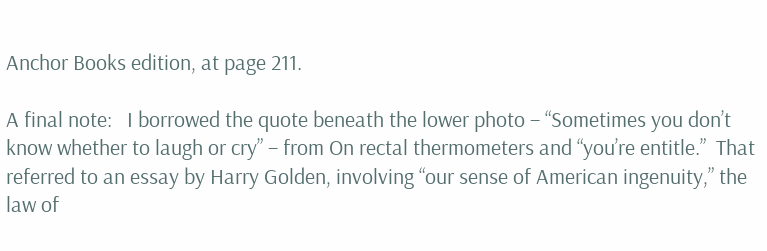Anchor Books edition, at page 211.

A final note:   I borrowed the quote beneath the lower photo – “Sometimes you don’t know whether to laugh or cry” – from On rectal thermometers and “you’re entitle.”  That referred to an essay by Harry Golden, involving “our sense of American ingenuity,” the law of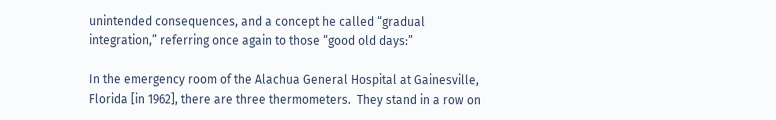unintended consequences, and a concept he called “gradual integration,” referring once again to those “good old days:”

In the emergency room of the Alachua General Hospital at Gainesville, Florida [in 1962], there are three thermometers.  They stand in a row on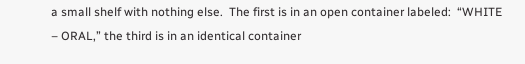a small shelf with nothing else.  The first is in an open container labeled:  “WHITE – ORAL,” the third is in an identical container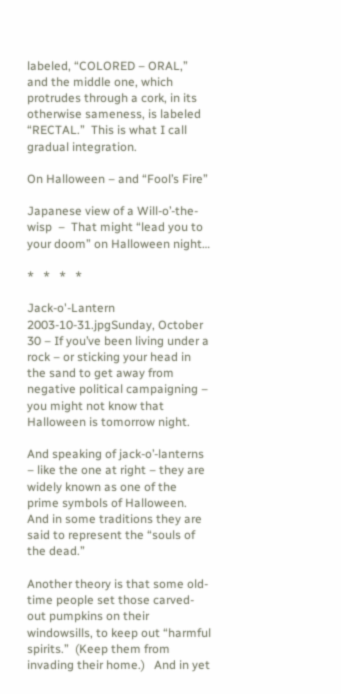labeled, “COLORED – ORAL,” and the middle one, which protrudes through a cork, in its otherwise sameness, is labeled “RECTAL.”  This is what I call gradual integration.

On Halloween – and “Fool’s Fire”

Japanese view of a Will-o’-the-wisp  –  That might “lead you to your doom” on Halloween night…

*   *   *   *

Jack-o'-Lantern 2003-10-31.jpgSunday, October 30 – If you’ve been living under a rock – or sticking your head in the sand to get away from negative political campaigning – you might not know that Halloween is tomorrow night.

And speaking of jack-o’-lanterns – like the one at right – they are widely known as one of the prime symbols of Halloween.  And in some traditions they are said to represent the “souls of the dead.”

Another theory is that some old-time people set those carved-out pumpkins on their windowsills, to keep out “harmful spirits.”  (Keep them from invading their home.)   And in yet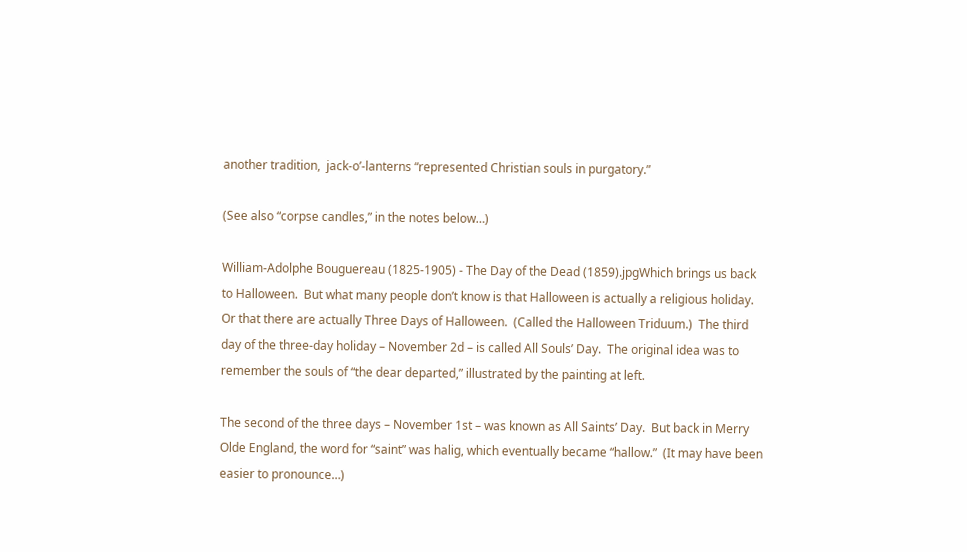another tradition,  jack-o’-lanterns “represented Christian souls in purgatory.”

(See also “corpse candles,” in the notes below…)

William-Adolphe Bouguereau (1825-1905) - The Day of the Dead (1859).jpgWhich brings us back to Halloween.  But what many people don’t know is that Halloween is actually a religious holiday.  Or that there are actually Three Days of Halloween.  (Called the Halloween Triduum.)  The third day of the three-day holiday – November 2d – is called All Souls’ Day.  The original idea was to remember the souls of “the dear departed,” illustrated by the painting at left.

The second of the three days – November 1st – was known as All Saints’ Day.  But back in Merry Olde England, the word for “saint” was halig, which eventually became “hallow.”  (It may have been easier to pronounce…)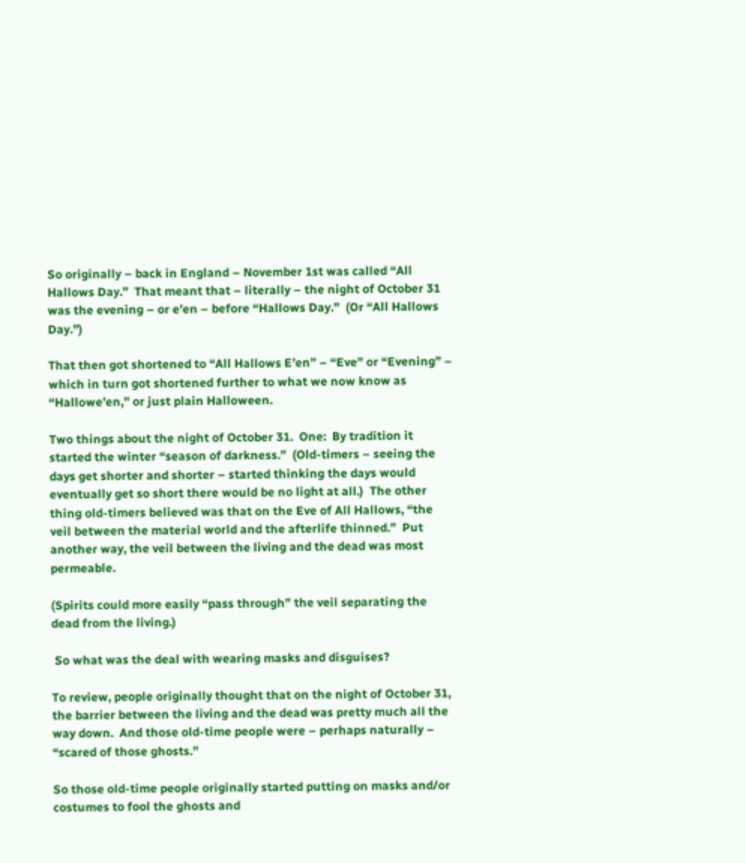So originally – back in England – November 1st was called “All Hallows Day.”  That meant that – literally – the night of October 31 was the evening – or e’en – before “Hallows Day.”  (Or “All Hallows Day.”)

That then got shortened to “All Hallows E’en” – “Eve” or “Evening” – which in turn got shortened further to what we now know as “Hallowe’en,” or just plain Halloween.

Two things about the night of October 31.  One:  By tradition it started the winter “season of darkness.”  (Old-timers – seeing the days get shorter and shorter – started thinking the days would eventually get so short there would be no light at all.)  The other thing old-timers believed was that on the Eve of All Hallows, “the veil between the material world and the afterlife thinned.”  Put another way, the veil between the living and the dead was most permeable.

(Spirits could more easily “pass through” the veil separating the dead from the living.)

 So what was the deal with wearing masks and disguises?

To review, people originally thought that on the night of October 31, the barrier between the living and the dead was pretty much all the way down.  And those old-time people were – perhaps naturally – “scared of those ghosts.”

So those old-time people originally started putting on masks and/or costumes to fool the ghosts and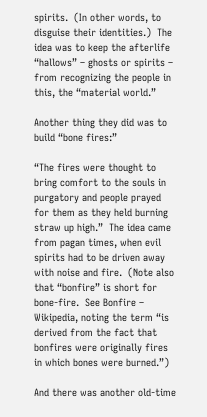spirits.  (In other words, to disguise their identities.)  The idea was to keep the afterlife “hallows” – ghosts or spirits – from recognizing the people in this, the “material world.”

Another thing they did was to build “bone fires:”

“The fires were thought to bring comfort to the souls in purgatory and people prayed for them as they held burning straw up high.”  The idea came from pagan times, when evil spirits had to be driven away with noise and fire.  (Note also that “bonfire” is short for bone-fire.  See Bonfire – Wikipedia, noting the term “is derived from the fact that bonfires were originally fires in which bones were burned.”)

And there was another old-time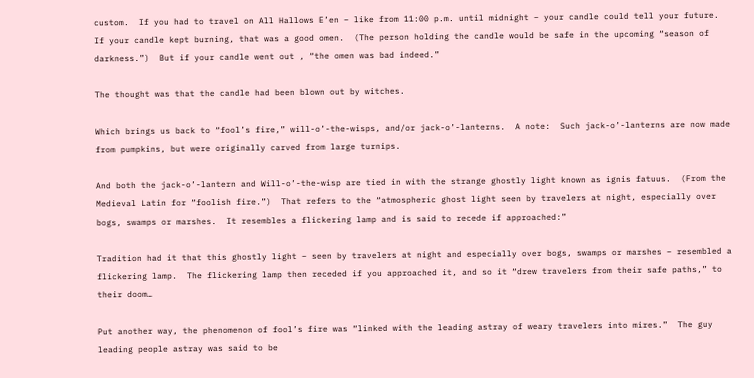custom.  If you had to travel on All Hallows E’en – like from 11:00 p.m. until midnight – your candle could tell your future.  If your candle kept burning, that was a good omen.  (The person holding the candle would be safe in the upcoming “season of darkness.”)  But if your candle went out , “the omen was bad indeed.”

The thought was that the candle had been blown out by witches.

Which brings us back to “fool’s fire,” will-o’-the-wisps, and/or jack-o’-lanterns.  A note:  Such jack-o’-lanterns are now made from pumpkins, but were originally carved from large turnips.

And both the jack-o’-lantern and Will-o’-the-wisp are tied in with the strange ghostly light known as ignis fatuus.  (From the Medieval Latin for “foolish fire.”)  That refers to the “atmospheric ghost light seen by travelers at night, especially over bogs, swamps or marshes.  It resembles a flickering lamp and is said to recede if approached:”

Tradition had it that this ghostly light – seen by travelers at night and especially over bogs, swamps or marshes – resembled a flickering lamp.  The flickering lamp then receded if you approached it, and so it “drew travelers from their safe paths,” to their doom…

Put another way, the phenomenon of fool’s fire was “linked with the leading astray of weary travelers into mires.”  The guy leading people astray was said to be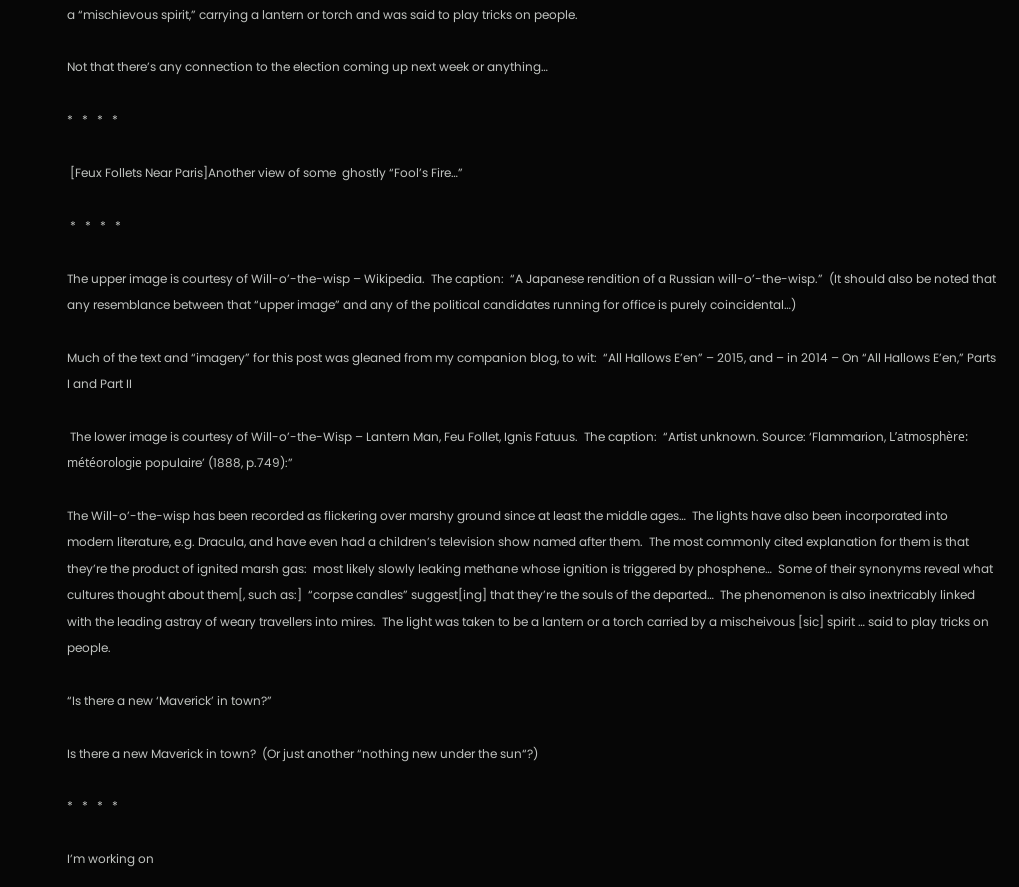a “mischievous spirit,” carrying a lantern or torch and was said to play tricks on people.

Not that there’s any connection to the election coming up next week or anything…

*   *   *   *

 [Feux Follets Near Paris]Another view of some  ghostly “Fool’s Fire…”

 *   *   *   *

The upper image is courtesy of Will-o’-the-wisp – Wikipedia.  The caption:  “A Japanese rendition of a Russian will-o’-the-wisp.”  (It should also be noted that any resemblance between that “upper image” and any of the political candidates running for office is purely coincidental…)

Much of the text and “imagery” for this post was gleaned from my companion blog, to wit:  “All Hallows E’en” – 2015, and – in 2014 – On “All Hallows E’en,” Parts I and Part II

 The lower image is courtesy of Will-o’-the-Wisp – Lantern Man, Feu Follet, Ignis Fatuus.  The caption:  “Artist unknown. Source: ‘Flammarion, L’atmosphère: météorologie populaire’ (1888, p.749):”

The Will-o’-the-wisp has been recorded as flickering over marshy ground since at least the middle ages…  The lights have also been incorporated into modern literature, e.g. Dracula, and have even had a children’s television show named after them.  The most commonly cited explanation for them is that they’re the product of ignited marsh gas:  most likely slowly leaking methane whose ignition is triggered by phosphene…  Some of their synonyms reveal what cultures thought about them[, such as:]  “corpse candles” suggest[ing] that they’re the souls of the departed…  The phenomenon is also inextricably linked with the leading astray of weary travellers into mires.  The light was taken to be a lantern or a torch carried by a mischeivous [sic] spirit … said to play tricks on people.

“Is there a new ‘Maverick’ in town?”

Is there a new Maverick in town?  (Or just another “nothing new under the sun“?)

*   *   *   *

I’m working on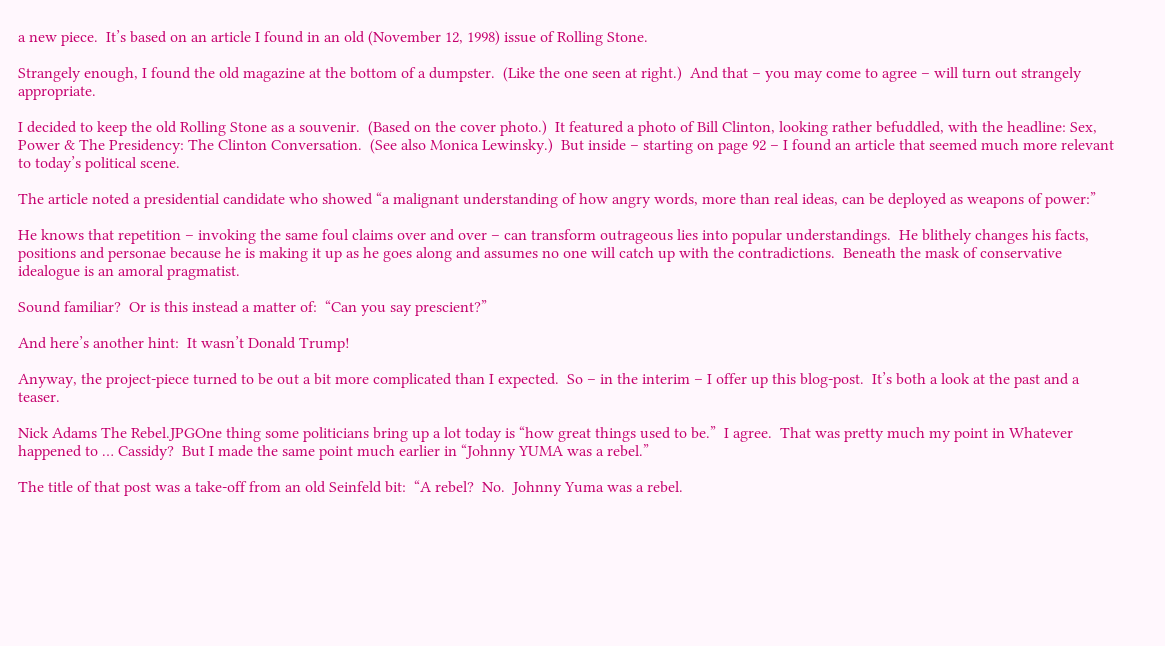a new piece.  It’s based on an article I found in an old (November 12, 1998) issue of Rolling Stone.

Strangely enough, I found the old magazine at the bottom of a dumpster.  (Like the one seen at right.)  And that – you may come to agree – will turn out strangely appropriate.

I decided to keep the old Rolling Stone as a souvenir.  (Based on the cover photo.)  It featured a photo of Bill Clinton, looking rather befuddled, with the headline: Sex, Power & The Presidency: The Clinton Conversation.  (See also Monica Lewinsky.)  But inside – starting on page 92 – I found an article that seemed much more relevant to today’s political scene.

The article noted a presidential candidate who showed “a malignant understanding of how angry words, more than real ideas, can be deployed as weapons of power:”

He knows that repetition – invoking the same foul claims over and over – can transform outrageous lies into popular understandings.  He blithely changes his facts, positions and personae because he is making it up as he goes along and assumes no one will catch up with the contradictions.  Beneath the mask of conservative idealogue is an amoral pragmatist.

Sound familiar?  Or is this instead a matter of:  “Can you say prescient?”

And here’s another hint:  It wasn’t Donald Trump!

Anyway, the project-piece turned to be out a bit more complicated than I expected.  So – in the interim – I offer up this blog-post.  It’s both a look at the past and a teaser.

Nick Adams The Rebel.JPGOne thing some politicians bring up a lot today is “how great things used to be.”  I agree.  That was pretty much my point in Whatever happened to … Cassidy?  But I made the same point much earlier in “Johnny YUMA was a rebel.”

The title of that post was a take-off from an old Seinfeld bit:  “A rebel?  No.  Johnny Yuma was a rebel.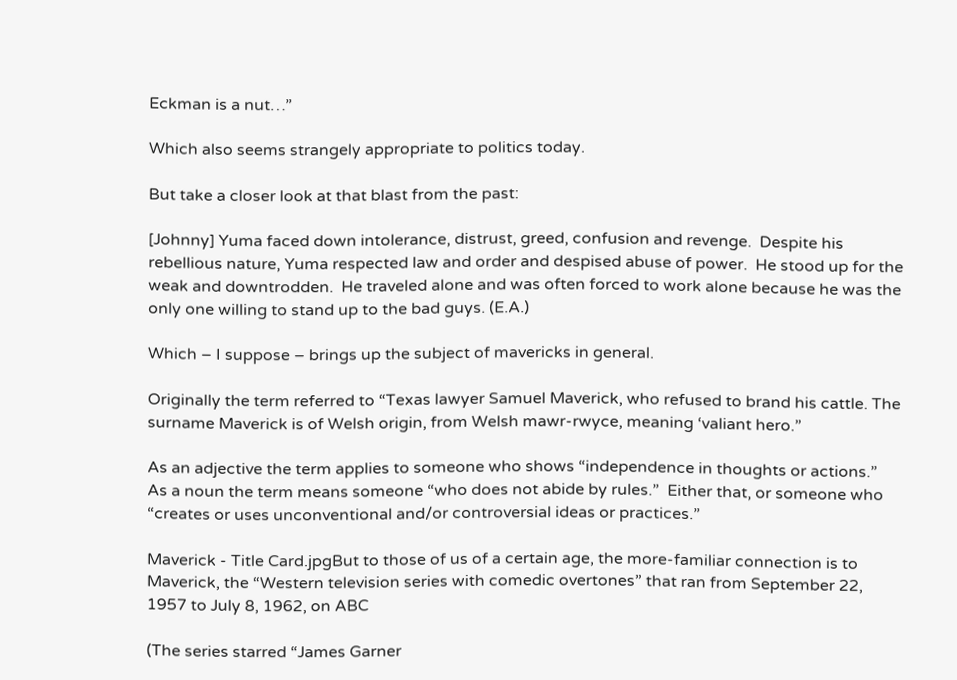Eckman is a nut…”

Which also seems strangely appropriate to politics today.

But take a closer look at that blast from the past:

[Johnny] Yuma faced down intolerance, distrust, greed, confusion and revenge.  Despite his rebellious nature, Yuma respected law and order and despised abuse of power.  He stood up for the weak and downtrodden.  He traveled alone and was often forced to work alone because he was the only one willing to stand up to the bad guys. (E.A.)

Which – I suppose – brings up the subject of mavericks in general.

Originally the term referred to “Texas lawyer Samuel Maverick, who refused to brand his cattle. The surname Maverick is of Welsh origin, from Welsh mawr-rwyce, meaning ‘valiant hero.”

As an adjective the term applies to someone who shows “independence in thoughts or actions.”  As a noun the term means someone “who does not abide by rules.”  Either that, or someone who “creates or uses unconventional and/or controversial ideas or practices.”

Maverick - Title Card.jpgBut to those of us of a certain age, the more-familiar connection is to Maverick, the “Western television series with comedic overtones” that ran from September 22, 1957 to July 8, 1962, on ABC

(The series starred “James Garner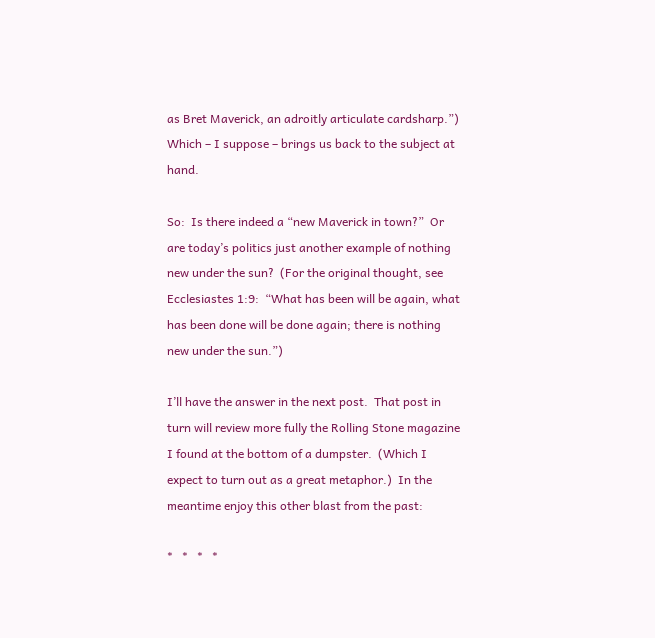as Bret Maverick, an adroitly articulate cardsharp.”)  Which – I suppose – brings us back to the subject at hand.

So:  Is there indeed a “new Maverick in town?”  Or are today’s politics just another example of nothing new under the sun?  (For the original thought, see Ecclesiastes 1:9:  “What has been will be again, what has been done will be done again; there is nothing new under the sun.”)

I’ll have the answer in the next post.  That post in turn will review more fully the Rolling Stone magazine I found at the bottom of a dumpster.  (Which I expect to turn out as a great metaphor.)  In the meantime enjoy this other blast from the past:

*   *   *   *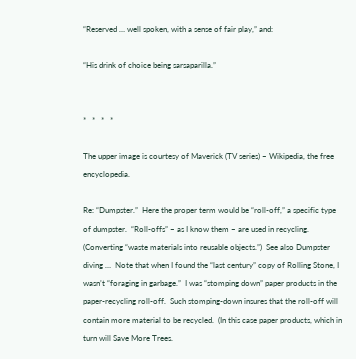“Reserved … well spoken, with a sense of fair play,” and:

“His drink of choice being sarsaparilla.”


*   *   *   *

The upper image is courtesy of Maverick (TV series) – Wikipedia, the free encyclopedia.

Re: “Dumpster.”  Here the proper term would be “roll-off,” a specific type of dumpster.  “Roll-offs” – as I know them – are used in recycling.  (Converting “waste materials into reusable objects.”)  See also Dumpster diving …  Note that when I found the “last century” copy of Rolling Stone, I wasn’t “foraging in garbage.”  I was “stomping down” paper products in the paper-recycling roll-off.  Such stomping-down insures that the roll-off will contain more material to be recycled.  (In this case paper products, which in turn will Save More Trees.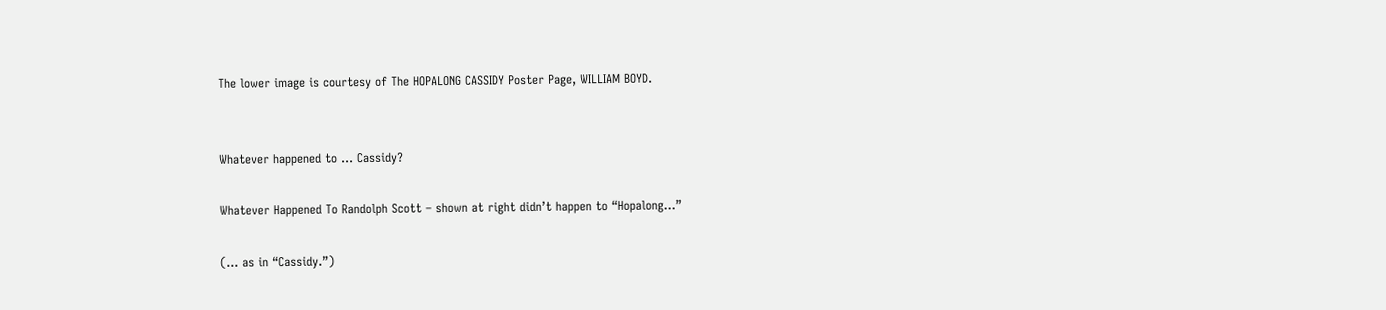The lower image is courtesy of The HOPALONG CASSIDY Poster Page, WILLIAM BOYD.


Whatever happened to … Cassidy?

Whatever Happened To Randolph Scott – shown at right didn’t happen to “Hopalong…”

(… as in “Cassidy.”)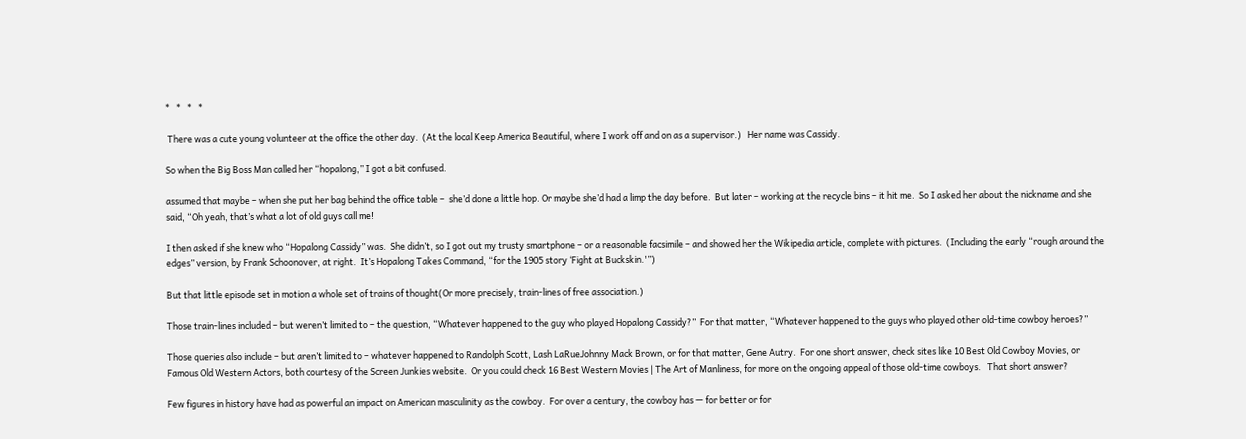*   *   *   *

 There was a cute young volunteer at the office the other day.  (At the local Keep America Beautiful, where I work off and on as a supervisor.)   Her name was Cassidy.

So when the Big Boss Man called her “hopalong,” I got a bit confused.

assumed that maybe – when she put her bag behind the office table –  she’d done a little hop. Or maybe she’d had a limp the day before.  But later – working at the recycle bins – it hit me.  So I asked her about the nickname and she said, “Oh yeah, that’s what a lot of old guys call me!

I then asked if she knew who “Hopalong Cassidy” was.  She didn’t, so I got out my trusty smartphone – or a reasonable facsimile – and showed her the Wikipedia article, complete with pictures.  (Including the early “rough around the edges” version, by Frank Schoonover, at right.  It’s Hopalong Takes Command, “for the 1905 story ‘Fight at Buckskin.'”)

But that little episode set in motion a whole set of trains of thought(Or more precisely, train-lines of free association.)

Those train-lines included – but weren’t limited to – the question, “Whatever happened to the guy who played Hopalong Cassidy?”  For that matter, “Whatever happened to the guys who played other old-time cowboy heroes?”

Those queries also include – but aren’t limited to – whatever happened to Randolph Scott, Lash LaRueJohnny Mack Brown, or for that matter, Gene Autry.  For one short answer, check sites like 10 Best Old Cowboy Movies, or Famous Old Western Actors, both courtesy of the Screen Junkies website.  Or you could check 16 Best Western Movies | The Art of Manliness, for more on the ongoing appeal of those old-time cowboys.   That short answer?

Few figures in history have had as powerful an impact on American masculinity as the cowboy.  For over a century, the cowboy has — for better or for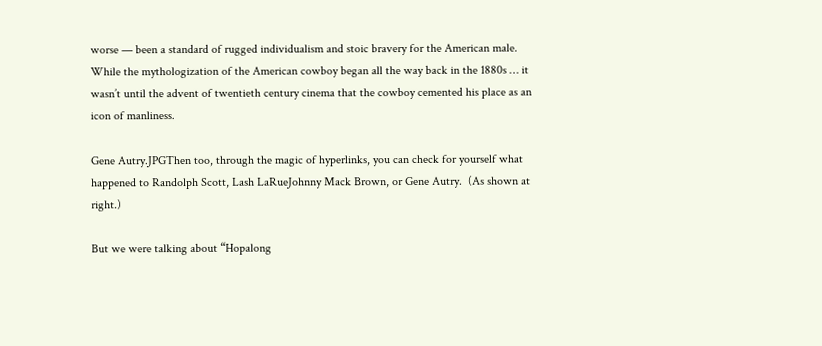worse — been a standard of rugged individualism and stoic bravery for the American male.  While the mythologization of the American cowboy began all the way back in the 1880s … it wasn’t until the advent of twentieth century cinema that the cowboy cemented his place as an icon of manliness.

Gene Autry.JPGThen too, through the magic of hyperlinks, you can check for yourself what happened to Randolph Scott, Lash LaRueJohnny Mack Brown, or Gene Autry.  (As shown at right.)

But we were talking about “Hopalong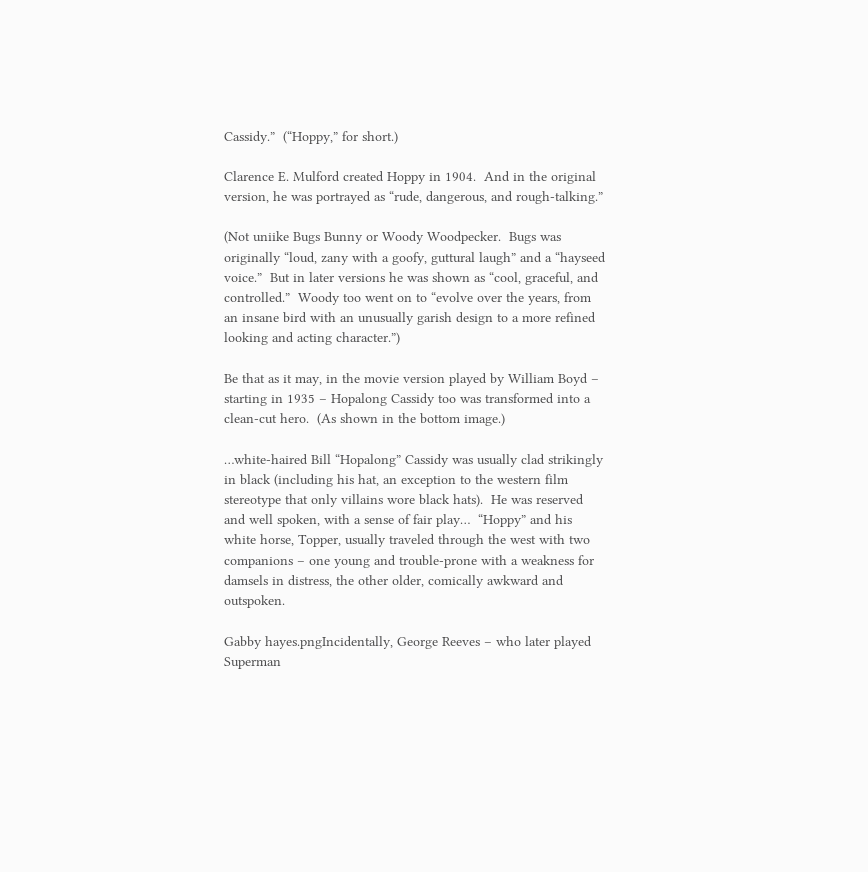Cassidy.”  (“Hoppy,” for short.)

Clarence E. Mulford created Hoppy in 1904.  And in the original version, he was portrayed as “rude, dangerous, and rough-talking.”

(Not uniike Bugs Bunny or Woody Woodpecker.  Bugs was originally “loud, zany with a goofy, guttural laugh” and a “hayseed voice.”  But in later versions he was shown as “cool, graceful, and controlled.”  Woody too went on to “evolve over the years, from an insane bird with an unusually garish design to a more refined looking and acting character.”)

Be that as it may, in the movie version played by William Boyd – starting in 1935 – Hopalong Cassidy too was transformed into a clean-cut hero.  (As shown in the bottom image.)

…white-haired Bill “Hopalong” Cassidy was usually clad strikingly in black (including his hat, an exception to the western film stereotype that only villains wore black hats).  He was reserved and well spoken, with a sense of fair play…  “Hoppy” and his white horse, Topper, usually traveled through the west with two companions – one young and trouble-prone with a weakness for damsels in distress, the other older, comically awkward and outspoken.

Gabby hayes.pngIncidentally, George Reeves – who later played Superman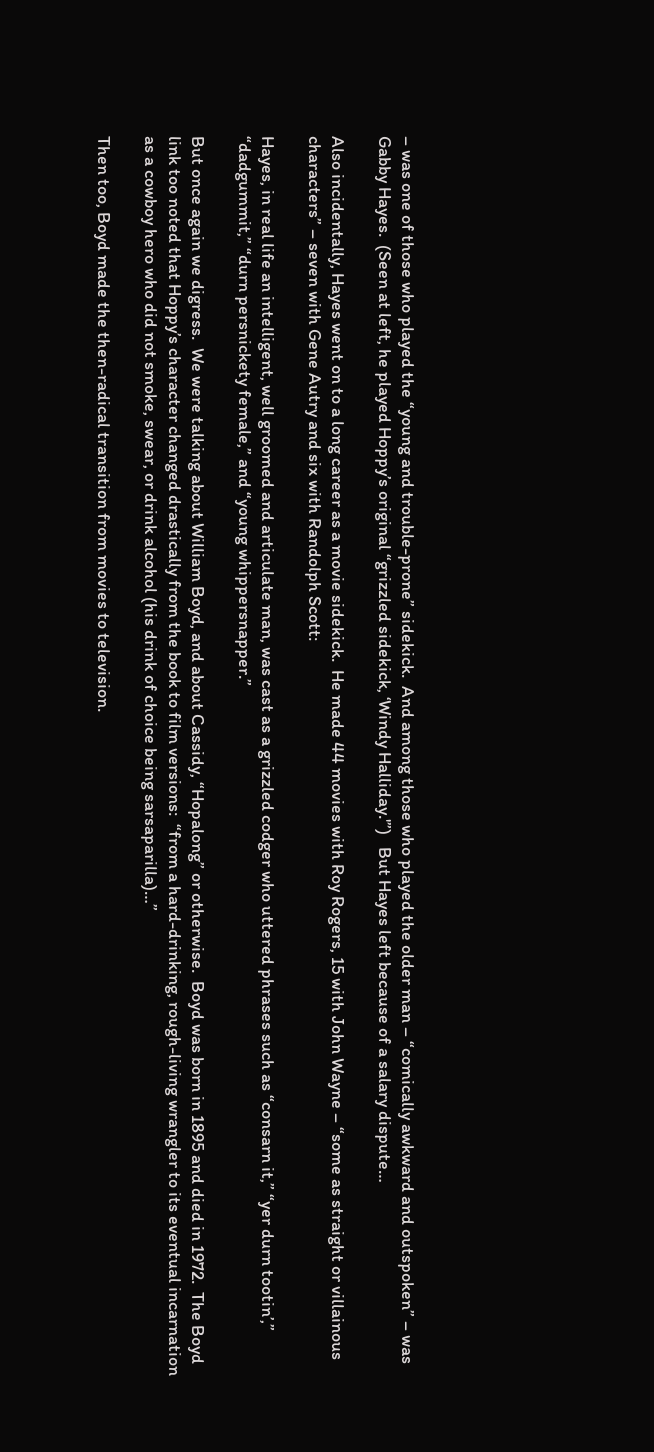– was one of those who played the “young and trouble-prone” sidekick.  And among those who played the older man – “comically awkward and outspoken” – was Gabby Hayes.  (Seen at left, he played Hoppy’s original “grizzled sidekick, ‘Windy Halliday.'”)   But Hayes left because of a salary dispute…

Also incidentally, Hayes went on to a long career as a movie sidekick.  He made 44 movies with Roy Rogers, 15 with John Wayne – “some as straight or villainous characters” – seven with Gene Autry and six with Randolph Scott:

Hayes, in real life an intelligent, well groomed and articulate man, was cast as a grizzled codger who uttered phrases such as “consarn it,” “yer durn tootin’,” “dadgummit,” “durn persnickety female,” and “young whippersnapper.”

But once again we digress.  We were talking about William Boyd, and about Cassidy, “Hopalong” or otherwise.  Boyd was born in 1895 and died in 1972.  The Boyd link too noted that Hoppy’s character changed drastically from the book to film versions:  “from a hard-drinking, rough-living wrangler to its eventual incarnation as a cowboy hero who did not smoke, swear, or drink alcohol (his drink of choice being sarsaparilla)…”

Then too, Boyd made the then-radical transition from movies to television.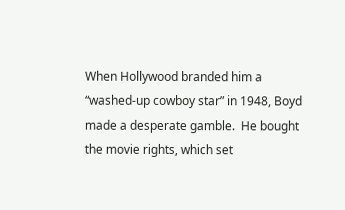When Hollywood branded him a “washed-up cowboy star” in 1948, Boyd made a desperate gamble.  He bought the movie rights, which set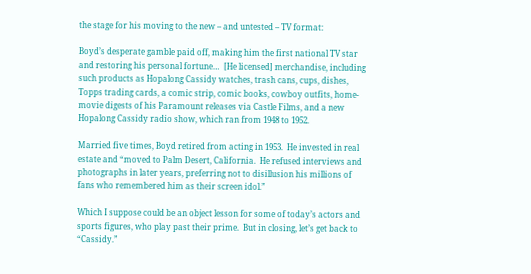the stage for his moving to the new – and untested – TV format:

Boyd’s desperate gamble paid off, making him the first national TV star and restoring his personal fortune…  [He licensed] merchandise, including such products as Hopalong Cassidy watches, trash cans, cups, dishes, Topps trading cards, a comic strip, comic books, cowboy outfits, home-movie digests of his Paramount releases via Castle Films, and a new Hopalong Cassidy radio show, which ran from 1948 to 1952.

Married five times, Boyd retired from acting in 1953.  He invested in real estate and “moved to Palm Desert, California.  He refused interviews and photographs in later years, preferring not to disillusion his millions of fans who remembered him as their screen idol.”

Which I suppose could be an object lesson for some of today’s actors and sports figures, who play past their prime.  But in closing, let’s get back to “Cassidy.”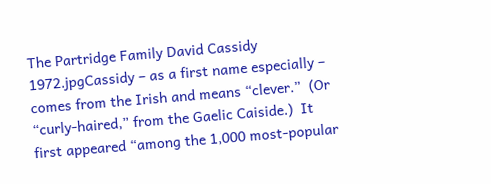The Partridge Family David Cassidy 1972.jpgCassidy – as a first name especially – comes from the Irish and means “clever.”  (Or “curly-haired,” from the Gaelic Caiside.)  It first appeared “among the 1,000 most-popular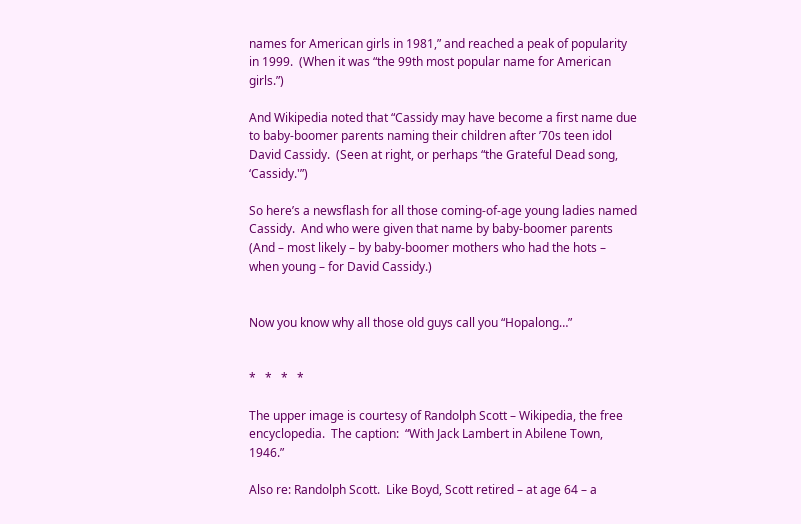names for American girls in 1981,” and reached a peak of popularity in 1999.  (When it was “the 99th most popular name for American girls.”)

And Wikipedia noted that “Cassidy may have become a first name due to baby-boomer parents naming their children after ’70s teen idol David Cassidy.  (Seen at right, or perhaps “the Grateful Dead song, ‘Cassidy.'”)

So here’s a newsflash for all those coming-of-age young ladies named Cassidy.  And who were given that name by baby-boomer parents  (And – most likely – by baby-boomer mothers who had the hots – when young – for David Cassidy.)


Now you know why all those old guys call you “Hopalong…”


*   *   *   *

The upper image is courtesy of Randolph Scott – Wikipedia, the free encyclopedia.  The caption:  “With Jack Lambert in Abilene Town, 1946.”

Also re: Randolph Scott.  Like Boyd, Scott retired – at age 64 – a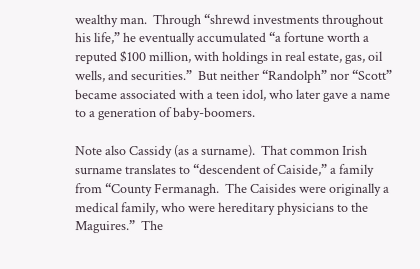wealthy man.  Through “shrewd investments throughout his life,” he eventually accumulated “a fortune worth a reputed $100 million, with holdings in real estate, gas, oil wells, and securities.”  But neither “Randolph” nor “Scott” became associated with a teen idol, who later gave a name to a generation of baby-boomers.

Note also Cassidy (as a surname).  That common Irish surname translates to “descendent of Caiside,” a family from “County Fermanagh.  The Caisides were originally a medical family, who were hereditary physicians to the Maguires.”  The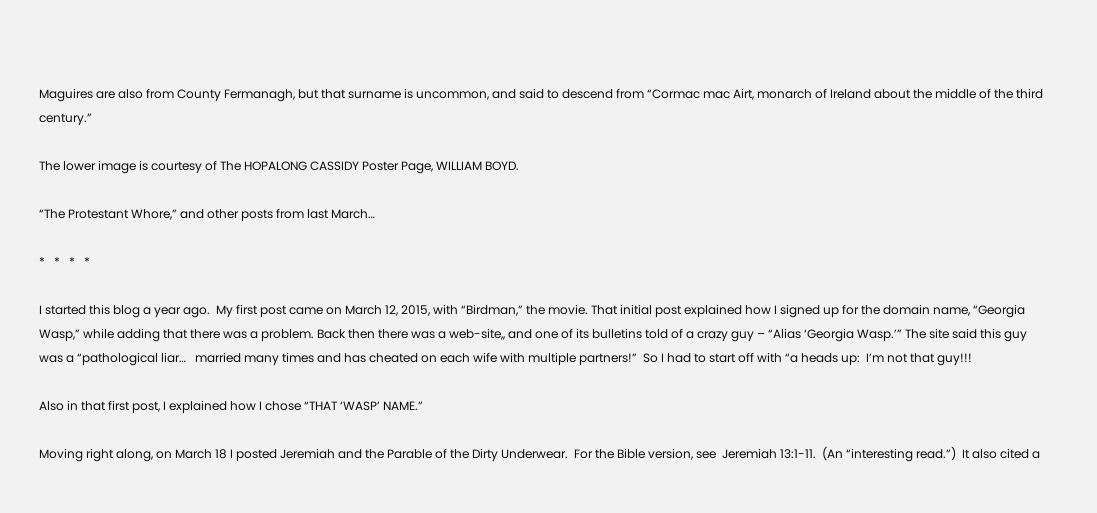Maguires are also from County Fermanagh, but that surname is uncommon, and said to descend from “Cormac mac Airt, monarch of Ireland about the middle of the third century.”

The lower image is courtesy of The HOPALONG CASSIDY Poster Page, WILLIAM BOYD.

“The Protestant Whore,” and other posts from last March…

*   *   *   *

I started this blog a year ago.  My first post came on March 12, 2015, with “Birdman,” the movie. That initial post explained how I signed up for the domain name, “Georgia Wasp,” while adding that there was a problem. Back then there was a web-site,, and one of its bulletins told of a crazy guy – “Alias ‘Georgia Wasp.’” The site said this guy was a “pathological liar…   married many times and has cheated on each wife with multiple partners!”  So I had to start off with “a heads up:  I’m not that guy!!!

Also in that first post, I explained how I chose “THAT ‘WASP’ NAME.”

Moving right along, on March 18 I posted Jeremiah and the Parable of the Dirty Underwear.  For the Bible version, see  Jeremiah 13:1-11.  (An “interesting read.”)  It also cited a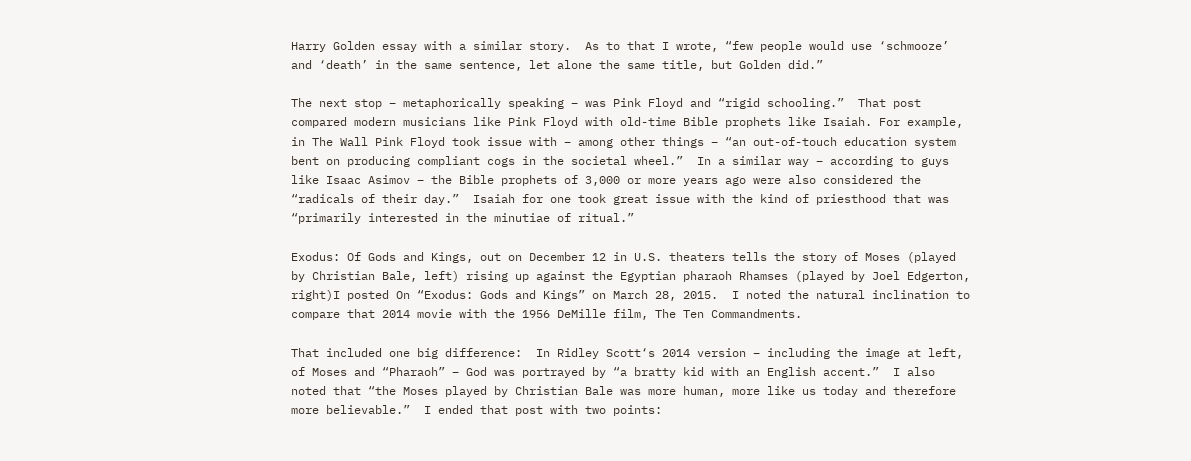Harry Golden essay with a similar story.  As to that I wrote, “few people would use ‘schmooze’ and ‘death’ in the same sentence, let alone the same title, but Golden did.”

The next stop – metaphorically speaking – was Pink Floyd and “rigid schooling.”  That post compared modern musicians like Pink Floyd with old-time Bible prophets like Isaiah. For example, in The Wall Pink Floyd took issue with – among other things – “an out-of-touch education system bent on producing compliant cogs in the societal wheel.”  In a similar way – according to guys like Isaac Asimov – the Bible prophets of 3,000 or more years ago were also considered the “radicals of their day.”  Isaiah for one took great issue with the kind of priesthood that was “primarily interested in the minutiae of ritual.”

Exodus: Of Gods and Kings, out on December 12 in U.S. theaters tells the story of Moses (played by Christian Bale, left) rising up against the Egyptian pharaoh Rhamses (played by Joel Edgerton, right)I posted On “Exodus: Gods and Kings” on March 28, 2015.  I noted the natural inclination to compare that 2014 movie with the 1956 DeMille film, The Ten Commandments.

That included one big difference:  In Ridley Scott‘s 2014 version – including the image at left, of Moses and “Pharaoh” – God was portrayed by “a bratty kid with an English accent.”  I also noted that “the Moses played by Christian Bale was more human, more like us today and therefore more believable.”  I ended that post with two points: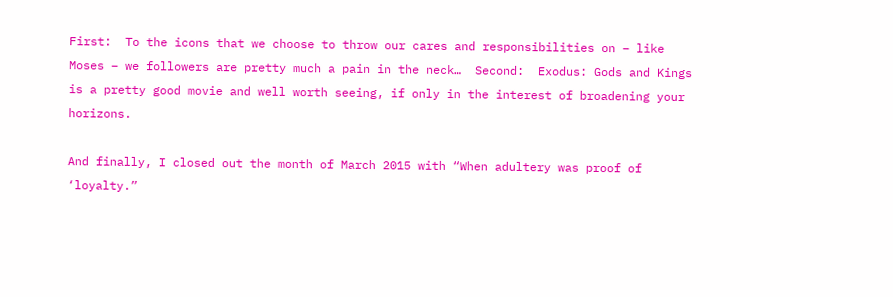First:  To the icons that we choose to throw our cares and responsibilities on – like Moses – we followers are pretty much a pain in the neck…  Second:  Exodus: Gods and Kings is a pretty good movie and well worth seeing, if only in the interest of broadening your horizons.

And finally, I closed out the month of March 2015 with “When adultery was proof of ‘loyalty.”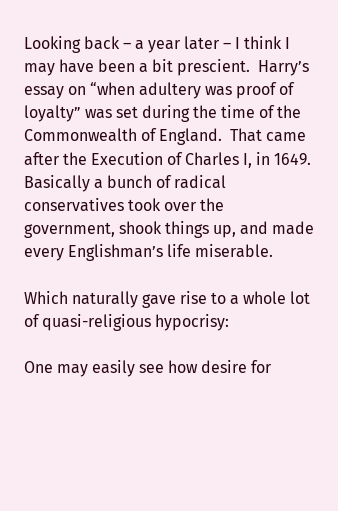Looking back – a year later – I think I may have been a bit prescient.  Harry’s essay on “when adultery was proof of loyalty” was set during the time of the Commonwealth of England.  That came after the Execution of Charles I, in 1649.  Basically a bunch of radical conservatives took over the government, shook things up, and made every Englishman’s life miserable.

Which naturally gave rise to a whole lot of quasi-religious hypocrisy:

One may easily see how desire for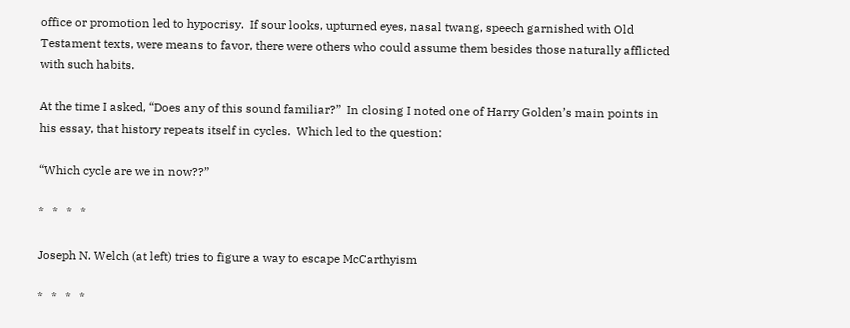office or promotion led to hypocrisy.  If sour looks, upturned eyes, nasal twang, speech garnished with Old Testament texts, were means to favor, there were others who could assume them besides those naturally afflicted with such habits.

At the time I asked, “Does any of this sound familiar?”  In closing I noted one of Harry Golden’s main points in his essay, that history repeats itself in cycles.  Which led to the question:

“Which cycle are we in now??”

*   *   *   *

Joseph N. Welch (at left) tries to figure a way to escape McCarthyism

*   *   *   *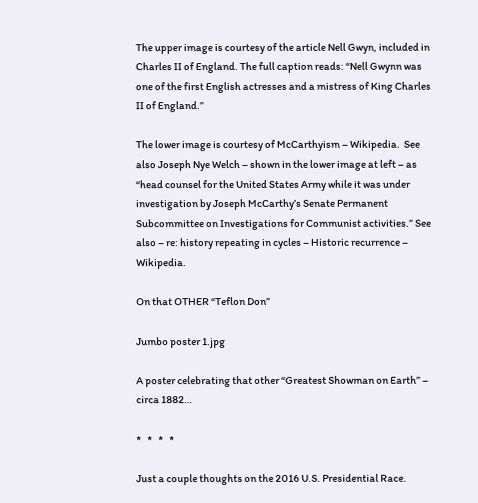The upper image is courtesy of the article Nell Gwyn, included in Charles II of England. The full caption reads: “Nell Gwynn was one of the first English actresses and a mistress of King Charles II of England.”

The lower image is courtesy of McCarthyism – Wikipedia.  See also Joseph Nye Welch – shown in the lower image at left – as “head counsel for the United States Army while it was under investigation by Joseph McCarthy’s Senate Permanent Subcommittee on Investigations for Communist activities.” See also – re: history repeating in cycles – Historic recurrence – Wikipedia.

On that OTHER “Teflon Don”

Jumbo poster 1.jpg

A poster celebrating that other “Greatest Showman on Earth” – circa 1882…

*   *   *   *

Just a couple thoughts on the 2016 U.S. Presidential Race.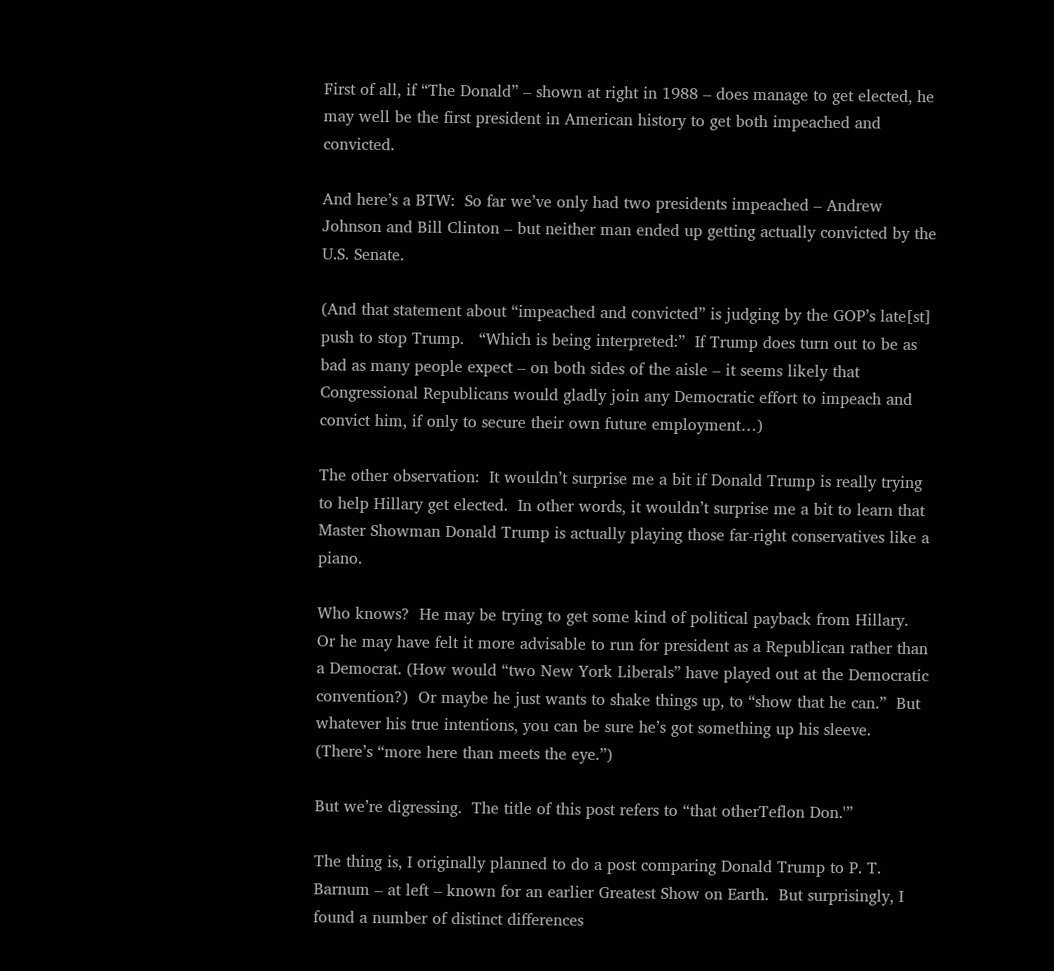First of all, if “The Donald” – shown at right in 1988 – does manage to get elected, he may well be the first president in American history to get both impeached and convicted.

And here’s a BTW:  So far we’ve only had two presidents impeached – Andrew Johnson and Bill Clinton – but neither man ended up getting actually convicted by the U.S. Senate.

(And that statement about “impeached and convicted” is judging by the GOP’s late[st] push to stop Trump.   “Which is being interpreted:”  If Trump does turn out to be as bad as many people expect – on both sides of the aisle – it seems likely that Congressional Republicans would gladly join any Democratic effort to impeach and convict him, if only to secure their own future employment…)

The other observation:  It wouldn’t surprise me a bit if Donald Trump is really trying to help Hillary get elected.  In other words, it wouldn’t surprise me a bit to learn that Master Showman Donald Trump is actually playing those far-right conservatives like a piano.

Who knows?  He may be trying to get some kind of political payback from Hillary.  Or he may have felt it more advisable to run for president as a Republican rather than a Democrat. (How would “two New York Liberals” have played out at the Democratic convention?)  Or maybe he just wants to shake things up, to “show that he can.”  But whatever his true intentions, you can be sure he’s got something up his sleeve.  (There’s “more here than meets the eye.”)

But we’re digressing.  The title of this post refers to “that otherTeflon Don.'”

The thing is, I originally planned to do a post comparing Donald Trump to P. T. Barnum – at left – known for an earlier Greatest Show on Earth.  But surprisingly, I found a number of distinct differences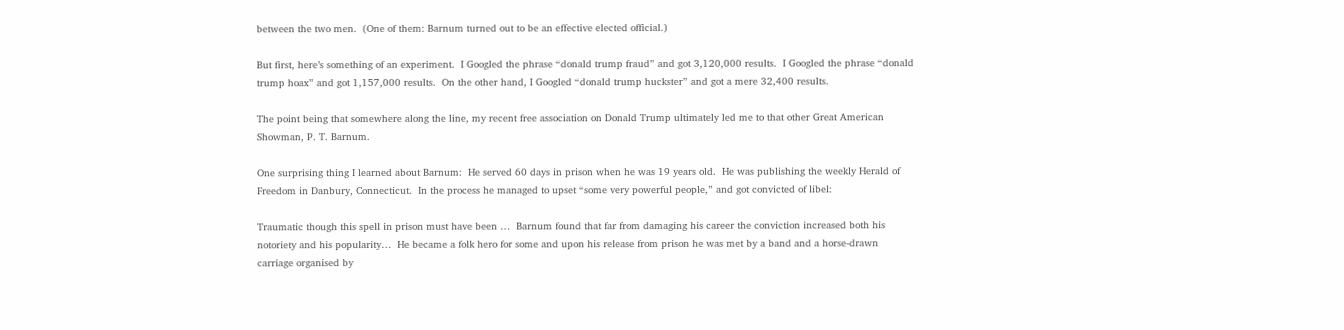between the two men.  (One of them: Barnum turned out to be an effective elected official.)

But first, here’s something of an experiment.  I Googled the phrase “donald trump fraud” and got 3,120,000 results.  I Googled the phrase “donald trump hoax” and got 1,157,000 results.  On the other hand, I Googled “donald trump huckster” and got a mere 32,400 results.

The point being that somewhere along the line, my recent free association on Donald Trump ultimately led me to that other Great American Showman, P. T. Barnum.

One surprising thing I learned about Barnum:  He served 60 days in prison when he was 19 years old.  He was publishing the weekly Herald of Freedom in Danbury, Connecticut.  In the process he managed to upset “some very powerful people,” and got convicted of libel:

Traumatic though this spell in prison must have been …  Barnum found that far from damaging his career the conviction increased both his notoriety and his popularity…  He became a folk hero for some and upon his release from prison he was met by a band and a horse-drawn carriage organised by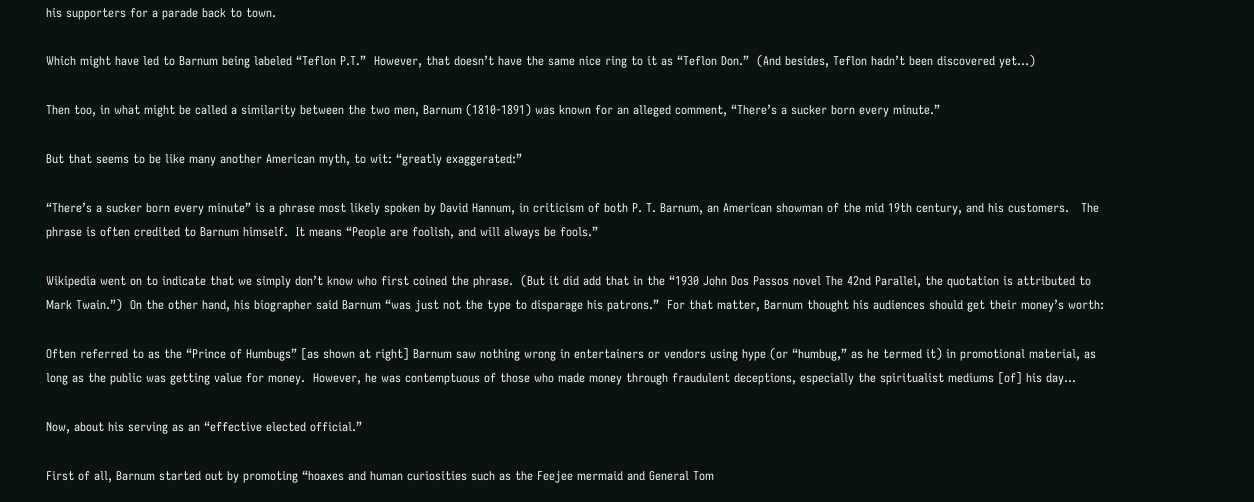his supporters for a parade back to town.

Which might have led to Barnum being labeled “Teflon P.T.”  However, that doesn’t have the same nice ring to it as “Teflon Don.”  (And besides, Teflon hadn’t been discovered yet…)

Then too, in what might be called a similarity between the two men, Barnum (1810-1891) was known for an alleged comment, “There’s a sucker born every minute.”

But that seems to be like many another American myth, to wit: “greatly exaggerated:”

“There’s a sucker born every minute” is a phrase most likely spoken by David Hannum, in criticism of both P. T. Barnum, an American showman of the mid 19th century, and his customers.   The phrase is often credited to Barnum himself.  It means “People are foolish, and will always be fools.”

Wikipedia went on to indicate that we simply don’t know who first coined the phrase.  (But it did add that in the “1930 John Dos Passos novel The 42nd Parallel, the quotation is attributed to Mark Twain.”)  On the other hand, his biographer said Barnum “was just not the type to disparage his patrons.”  For that matter, Barnum thought his audiences should get their money’s worth:

Often referred to as the “Prince of Humbugs” [as shown at right] Barnum saw nothing wrong in entertainers or vendors using hype (or “humbug,” as he termed it) in promotional material, as long as the public was getting value for money.  However, he was contemptuous of those who made money through fraudulent deceptions, especially the spiritualist mediums [of] his day…

Now, about his serving as an “effective elected official.”

First of all, Barnum started out by promoting “hoaxes and human curiosities such as the Feejee mermaid and General Tom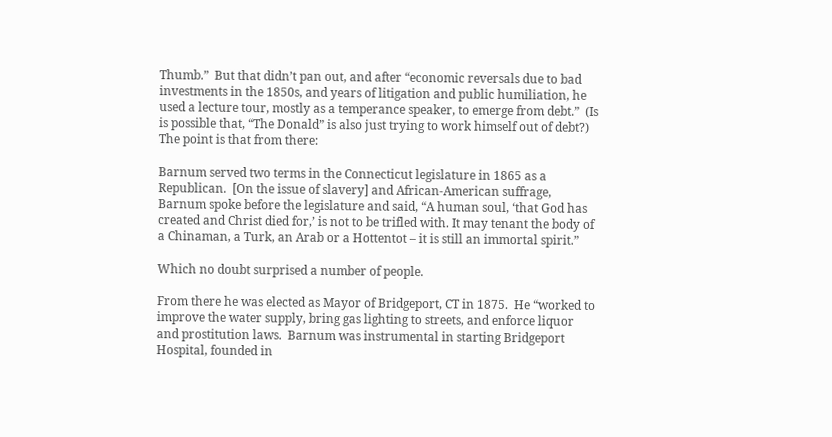Thumb.”  But that didn’t pan out, and after “economic reversals due to bad investments in the 1850s, and years of litigation and public humiliation, he used a lecture tour, mostly as a temperance speaker, to emerge from debt.”  (Is is possible that, “The Donald” is also just trying to work himself out of debt?)  The point is that from there:

Barnum served two terms in the Connecticut legislature in 1865 as a Republican.  [On the issue of slavery] and African-American suffrage, Barnum spoke before the legislature and said, “A human soul, ‘that God has created and Christ died for,’ is not to be trifled with. It may tenant the body of a Chinaman, a Turk, an Arab or a Hottentot – it is still an immortal spirit.”

Which no doubt surprised a number of people.

From there he was elected as Mayor of Bridgeport, CT in 1875.  He “worked to improve the water supply, bring gas lighting to streets, and enforce liquor and prostitution laws.  Barnum was instrumental in starting Bridgeport Hospital, founded in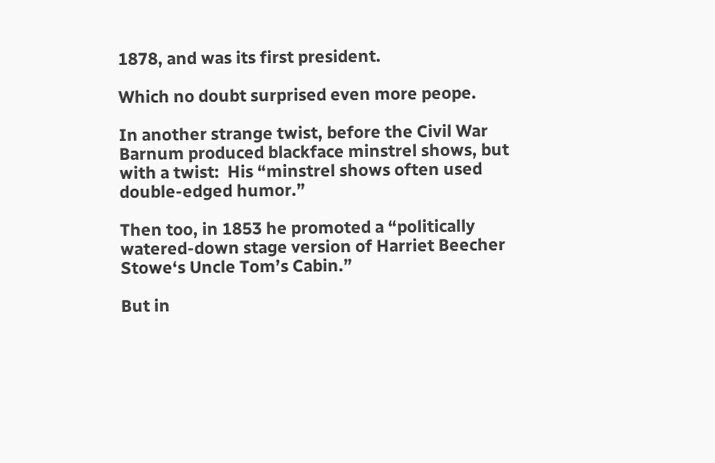1878, and was its first president.

Which no doubt surprised even more peope.

In another strange twist, before the Civil War Barnum produced blackface minstrel shows, but with a twist:  His “minstrel shows often used double-edged humor.”

Then too, in 1853 he promoted a “politically watered-down stage version of Harriet Beecher Stowe‘s Uncle Tom’s Cabin.”

But in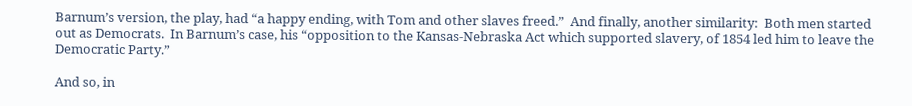Barnum’s version, the play, had “a happy ending, with Tom and other slaves freed.”  And finally, another similarity:  Both men started out as Democrats.  In Barnum’s case, his “opposition to the Kansas-Nebraska Act which supported slavery, of 1854 led him to leave the Democratic Party.”

And so, in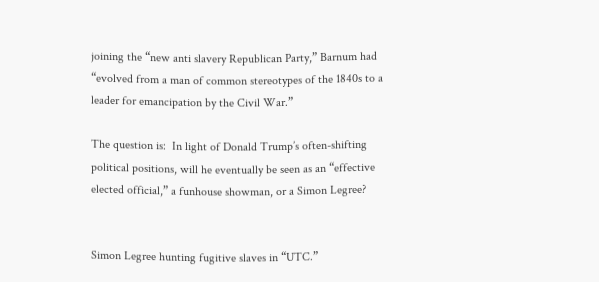joining the “new anti slavery Republican Party,” Barnum had “evolved from a man of common stereotypes of the 1840s to a leader for emancipation by the Civil War.”

The question is:  In light of Donald Trump’s often-shifting political positions, will he eventually be seen as an “effective elected official,” a funhouse showman, or a Simon Legree?


Simon Legree hunting fugitive slaves in “UTC.”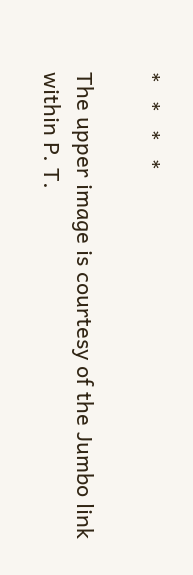*   *   *   *

The upper image is courtesy of the Jumbo link within P. T.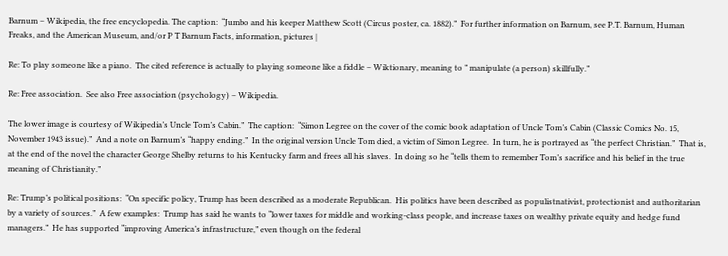Barnum – Wikipedia, the free encyclopedia. The caption:  “Jumbo and his keeper Matthew Scott (Circus poster, ca. 1882).”  For further information on Barnum, see P.T. Barnum, Human Freaks, and the American Museum, and/or P T Barnum Facts, information, pictures |

Re: To play someone like a piano.  The cited reference is actually to playing someone like a fiddle – Wiktionary, meaning to ” manipulate (a person) skillfully.”

Re: Free association.  See also Free association (psychology) – Wikipedia.

The lower image is courtesy of Wikipedia’s Uncle Tom’s Cabin.”  The caption:  “Simon Legree on the cover of the comic book adaptation of Uncle Tom’s Cabin (Classic Comics No. 15, November 1943 issue).”  And a note on Barnum’s “happy ending.”  In the original version Uncle Tom died, a victim of Simon Legree.  In turn, he is portrayed as “the perfect Christian.”  That is, at the end of the novel the character George Shelby returns to his Kentucky farm and frees all his slaves.  In doing so he “tells them to remember Tom’s sacrifice and his belief in the true meaning of Christianity.”

Re: Trump’s political positions:  “On specific policy, Trump has been described as a moderate Republican.  His politics have been described as populistnativist, protectionist and authoritarian by a variety of sources.”  A few examples:  Trump has said he wants to “lower taxes for middle and working-class people, and increase taxes on wealthy private equity and hedge fund managers.”  He has supported “improving America’s infrastructure,” even though on the federal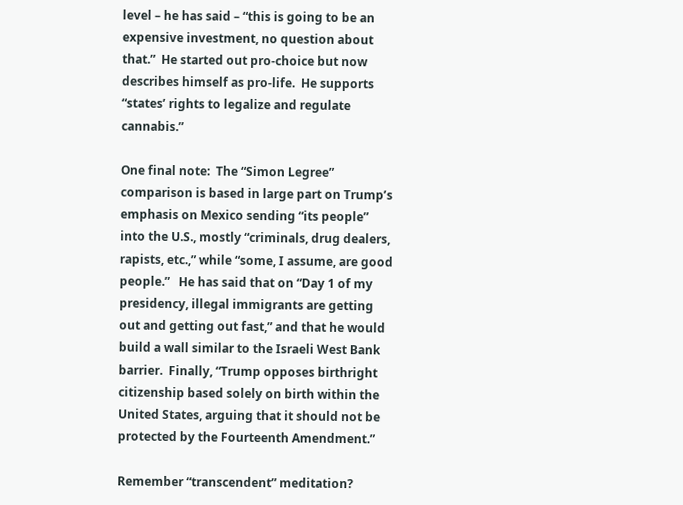level – he has said – “this is going to be an expensive investment, no question about that.”  He started out pro-choice but now describes himself as pro-life.  He supports “states’ rights to legalize and regulate cannabis.”

One final note:  The “Simon Legree” comparison is based in large part on Trump’s emphasis on Mexico sending “its people” into the U.S., mostly “criminals, drug dealers, rapists, etc.,” while “some, I assume, are good people.”   He has said that on “Day 1 of my presidency, illegal immigrants are getting out and getting out fast,” and that he would build a wall similar to the Israeli West Bank barrier.  Finally, “Trump opposes birthright citizenship based solely on birth within the United States, arguing that it should not be protected by the Fourteenth Amendment.”

Remember “transcendent” meditation?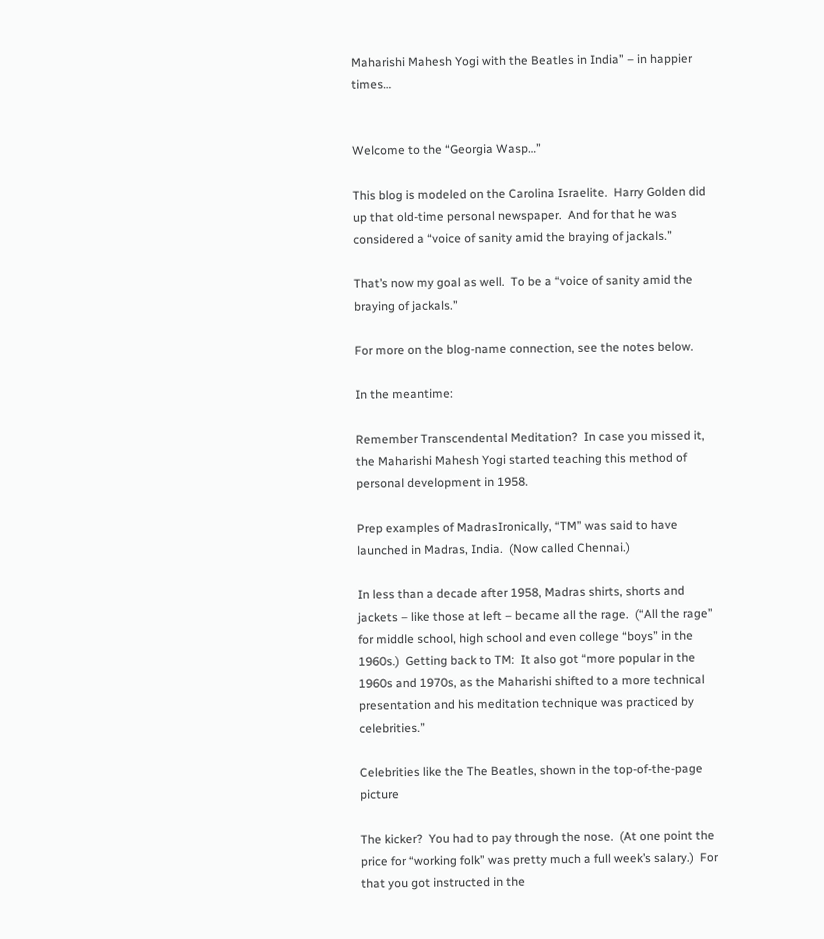Maharishi Mahesh Yogi with the Beatles in India” – in happier times…


Welcome to the “Georgia Wasp…”

This blog is modeled on the Carolina Israelite.  Harry Golden did up that old-time personal newspaper.  And for that he was considered a “voice of sanity amid the braying of jackals.”

That’s now my goal as well.  To be a “voice of sanity amid the braying of jackals.”

For more on the blog-name connection, see the notes below.

In the meantime:

Remember Transcendental Meditation?  In case you missed it, the Maharishi Mahesh Yogi started teaching this method of personal development in 1958.

Prep examples of MadrasIronically, “TM” was said to have launched in Madras, India.  (Now called Chennai.)

In less than a decade after 1958, Madras shirts, shorts and jackets – like those at left – became all the rage.  (“All the rage” for middle school, high school and even college “boys” in the 1960s.)  Getting back to TM:  It also got “more popular in the 1960s and 1970s, as the Maharishi shifted to a more technical presentation and his meditation technique was practiced by celebrities.”

Celebrities like the The Beatles, shown in the top-of-the-page picture

The kicker?  You had to pay through the nose.  (At one point the price for “working folk” was pretty much a full week’s salary.)  For that you got instructed in the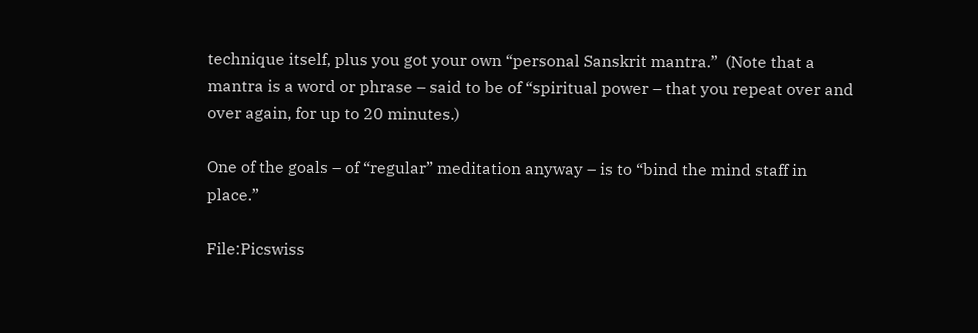technique itself, plus you got your own “personal Sanskrit mantra.”  (Note that a mantra is a word or phrase – said to be of “spiritual power – that you repeat over and over again, for up to 20 minutes.)

One of the goals – of “regular” meditation anyway – is to “bind the mind staff in place.”

File:Picswiss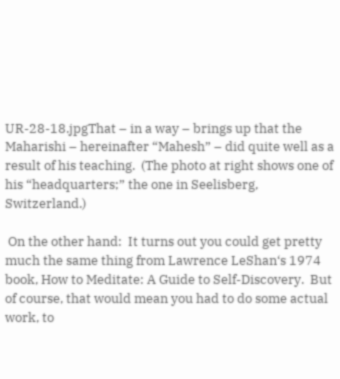UR-28-18.jpgThat – in a way – brings up that the Maharishi – hereinafter “Mahesh” – did quite well as a result of his teaching.  (The photo at right shows one of his “headquarters;” the one in Seelisberg, Switzerland.)

 On the other hand:  It turns out you could get pretty much the same thing from Lawrence LeShan‘s 1974 book, How to Meditate: A Guide to Self-Discovery.  But of course, that would mean you had to do some actual work, to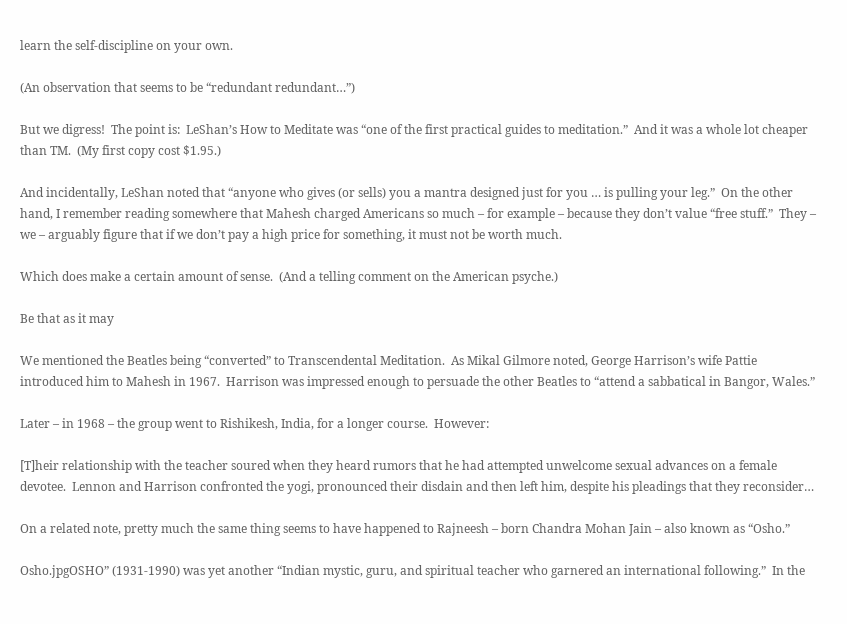learn the self-discipline on your own.

(An observation that seems to be “redundant redundant…”)

But we digress!  The point is:  LeShan’s How to Meditate was “one of the first practical guides to meditation.”  And it was a whole lot cheaper than TM.  (My first copy cost $1.95.)

And incidentally, LeShan noted that “anyone who gives (or sells) you a mantra designed just for you … is pulling your leg.”  On the other hand, I remember reading somewhere that Mahesh charged Americans so much – for example – because they don’t value “free stuff.”  They – we – arguably figure that if we don’t pay a high price for something, it must not be worth much.

Which does make a certain amount of sense.  (And a telling comment on the American psyche.)

Be that as it may

We mentioned the Beatles being “converted” to Transcendental Meditation.  As Mikal Gilmore noted, George Harrison’s wife Pattie introduced him to Mahesh in 1967.  Harrison was impressed enough to persuade the other Beatles to “attend a sabbatical in Bangor, Wales.”

Later – in 1968 – the group went to Rishikesh, India, for a longer course.  However:

[T]heir relationship with the teacher soured when they heard rumors that he had attempted unwelcome sexual advances on a female devotee.  Lennon and Harrison confronted the yogi, pronounced their disdain and then left him, despite his pleadings that they reconsider…

On a related note, pretty much the same thing seems to have happened to Rajneesh – born Chandra Mohan Jain – also known as “Osho.”

Osho.jpgOSHO” (1931-1990) was yet another “Indian mystic, guru, and spiritual teacher who garnered an international following.”  In the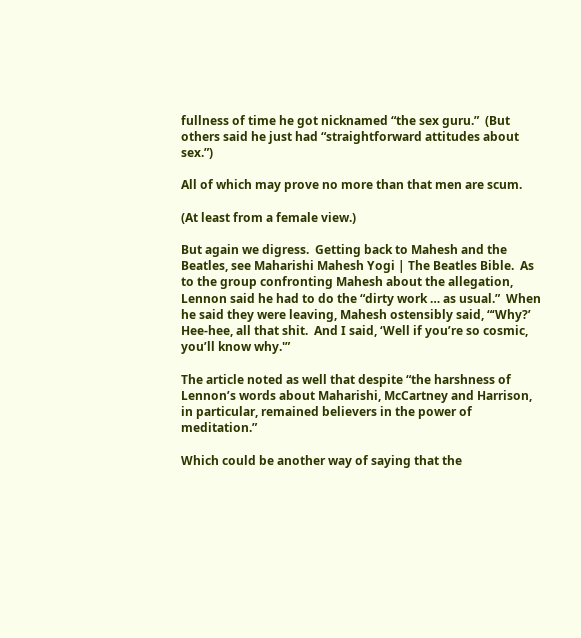fullness of time he got nicknamed “the sex guru.”  (But others said he just had “straightforward attitudes about sex.”)

All of which may prove no more than that men are scum.

(At least from a female view.)

But again we digress.  Getting back to Mahesh and the Beatles, see Maharishi Mahesh Yogi | The Beatles Bible.  As to the group confronting Mahesh about the allegation, Lennon said he had to do the “dirty work … as usual.”  When he said they were leaving, Mahesh ostensibly said, “‘Why?’  Hee-hee, all that shit.  And I said, ‘Well if you’re so cosmic, you’ll know why.'”

The article noted as well that despite “the harshness of Lennon’s words about Maharishi, McCartney and Harrison, in particular, remained believers in the power of meditation.”

Which could be another way of saying that the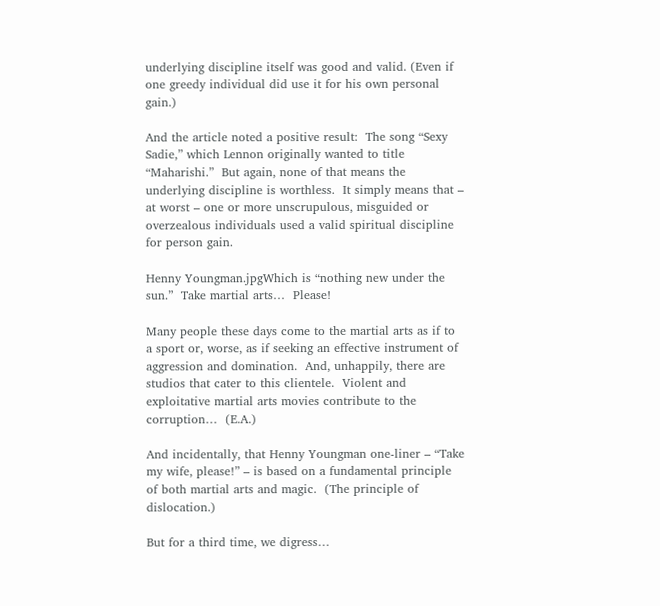underlying discipline itself was good and valid. (Even if one greedy individual did use it for his own personal gain.)

And the article noted a positive result:  The song “Sexy Sadie,” which Lennon originally wanted to title “Maharishi.”  But again, none of that means the underlying discipline is worthless.  It simply means that – at worst – one or more unscrupulous, misguided or overzealous individuals used a valid spiritual discipline for person gain.

Henny Youngman.jpgWhich is “nothing new under the sun.”  Take martial arts…  Please!

Many people these days come to the martial arts as if to a sport or, worse, as if seeking an effective instrument of aggression and domination.  And, unhappily, there are studios that cater to this clientele.  Violent and exploitative martial arts movies contribute to the corruption…  (E.A.)

And incidentally, that Henny Youngman one-liner – “Take my wife, please!” – is based on a fundamental principle of both martial arts and magic.  (The principle of dislocation.)

But for a third time, we digress…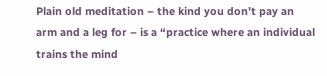Plain old meditation – the kind you don’t pay an arm and a leg for – is a “practice where an individual trains the mind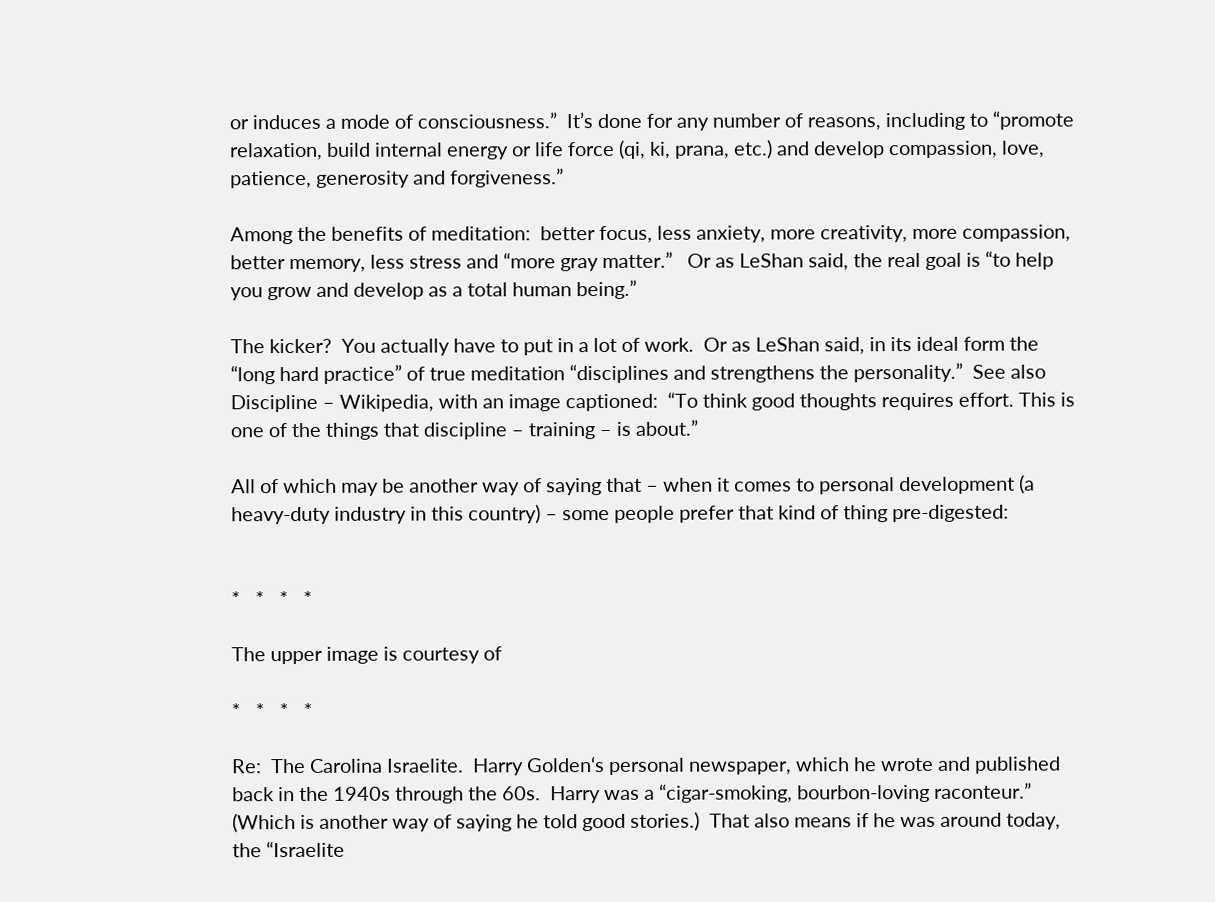or induces a mode of consciousness.”  It’s done for any number of reasons, including to “promote relaxation, build internal energy or life force (qi, ki, prana, etc.) and develop compassion, love, patience, generosity and forgiveness.”

Among the benefits of meditation:  better focus, less anxiety, more creativity, more compassion, better memory, less stress and “more gray matter.”   Or as LeShan said, the real goal is “to help you grow and develop as a total human being.”

The kicker?  You actually have to put in a lot of work.  Or as LeShan said, in its ideal form the “long hard practice” of true meditation “disciplines and strengthens the personality.”  See also Discipline – Wikipedia, with an image captioned:  “To think good thoughts requires effort. This is one of the things that discipline – training – is about.”

All of which may be another way of saying that – when it comes to personal development (a heavy-duty industry in this country) – some people prefer that kind of thing pre-digested:


*   *   *   *

The upper image is courtesy of

*   *   *   *

Re:  The Carolina Israelite.  Harry Golden‘s personal newspaper, which he wrote and published back in the 1940s through the 60s.  Harry was a “cigar-smoking, bourbon-loving raconteur.”  (Which is another way of saying he told good stories.)  That also means if he was around today, the “Israelite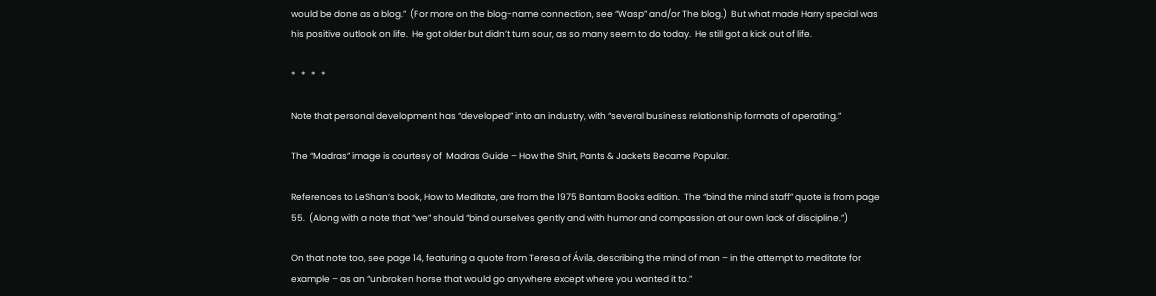would be done as a blog.”  (For more on the blog-name connection, see “Wasp” and/or The blog.)  But what made Harry special was his positive outlook on life.  He got older but didn’t turn sour, as so many seem to do today.  He still got a kick out of life.

*   *   *   *

Note that personal development has “developed” into an industry, with “several business relationship formats of operating.”

The “Madras” image is courtesy of  Madras Guide – How the Shirt, Pants & Jackets Became Popular.

References to LeShan‘s book, How to Meditate, are from the 1975 Bantam Books edition.  The “bind the mind staff” quote is from page 55.  (Along with a note that “we” should “bind ourselves gently and with humor and compassion at our own lack of discipline.”)

On that note too, see page 14, featuring a quote from Teresa of Ávila, describing the mind of man – in the attempt to meditate for example – as an “unbroken horse that would go anywhere except where you wanted it to.”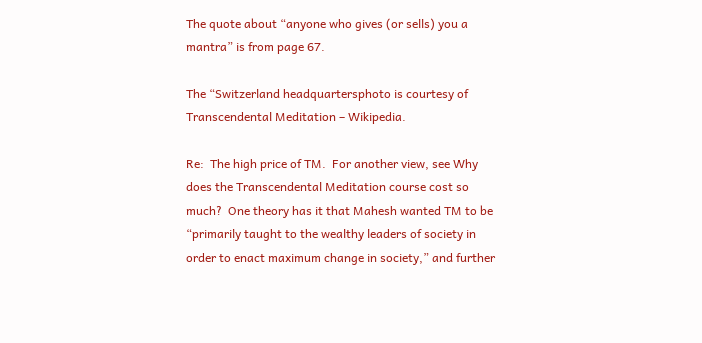The quote about “anyone who gives (or sells) you a mantra” is from page 67.

The “Switzerland headquartersphoto is courtesy of Transcendental Meditation – Wikipedia.

Re:  The high price of TM.  For another view, see Why does the Transcendental Meditation course cost so much?  One theory has it that Mahesh wanted TM to be “primarily taught to the wealthy leaders of society in order to enact maximum change in society,” and further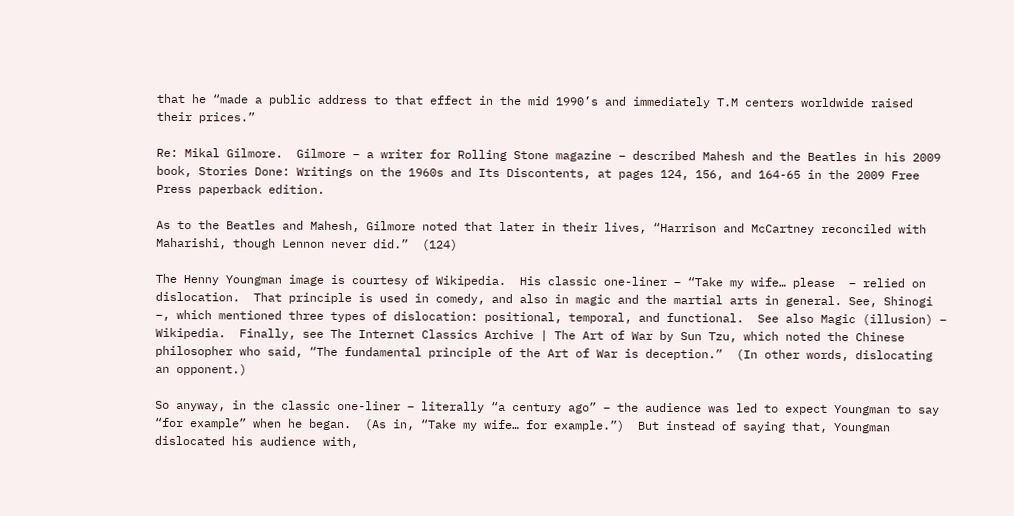that he “made a public address to that effect in the mid 1990’s and immediately T.M centers worldwide raised their prices.”

Re: Mikal Gilmore.  Gilmore – a writer for Rolling Stone magazine – described Mahesh and the Beatles in his 2009 book, Stories Done: Writings on the 1960s and Its Discontents, at pages 124, 156, and 164-65 in the 2009 Free Press paperback edition.

As to the Beatles and Mahesh, Gilmore noted that later in their lives, “Harrison and McCartney reconciled with Maharishi, though Lennon never did.”  (124)

The Henny Youngman image is courtesy of Wikipedia.  His classic one-liner – “Take my wife… please  – relied on dislocation.  That principle is used in comedy, and also in magic and the martial arts in general. See, Shinogi –, which mentioned three types of dislocation: positional, temporal, and functional.  See also Magic (illusion) – Wikipedia.  Finally, see The Internet Classics Archive | The Art of War by Sun Tzu, which noted the Chinese philosopher who said, “The fundamental principle of the Art of War is deception.”  (In other words, dislocating an opponent.)

So anyway, in the classic one-liner – literally “a century ago” – the audience was led to expect Youngman to say “for example” when he began.  (As in, “Take my wife… for example.”)  But instead of saying that, Youngman dislocated his audience with,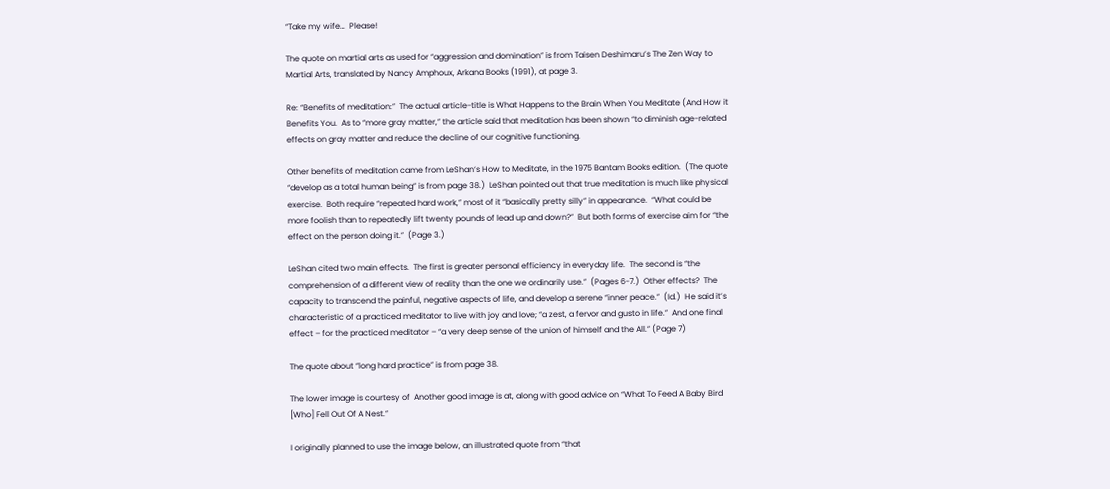“Take my wife…  Please!

The quote on martial arts as used for “aggression and domination” is from Taisen Deshimaru’s The Zen Way to Martial Arts, translated by Nancy Amphoux, Arkana Books (1991), at page 3.

Re: “Benefits of meditation:”  The actual article-title is What Happens to the Brain When You Meditate (And How it Benefits You.  As to “more gray matter,” the article said that meditation has been shown “to diminish age-related effects on gray matter and reduce the decline of our cognitive functioning.

Other benefits of meditation came from LeShan‘s How to Meditate, in the 1975 Bantam Books edition.  (The quote “develop as a total human being” is from page 38.)  LeShan pointed out that true meditation is much like physical exercise.  Both require “repeated hard work,” most of it “basically pretty silly” in appearance.  “What could be more foolish than to repeatedly lift twenty pounds of lead up and down?”  But both forms of exercise aim for “the effect on the person doing it.”  (Page 3.)

LeShan cited two main effects.  The first is greater personal efficiency in everyday life.  The second is “the comprehension of a different view of reality than the one we ordinarily use.”  (Pages 6-7.)  Other effects?  The capacity to transcend the painful, negative aspects of life, and develop a serene “inner peace.”  (Id.)  He said it’s characteristic of a practiced meditator to live with joy and love; “a zest, a fervor and gusto in life.”  And one final effect – for the practiced meditator – “a very deep sense of the union of himself and the All.” (Page 7)

The quote about “long hard practice” is from page 38.

The lower image is courtesy of  Another good image is at, along with good advice on “What To Feed A Baby Bird [Who] Fell Out Of A Nest.”

I originally planned to use the image below, an illustrated quote from “that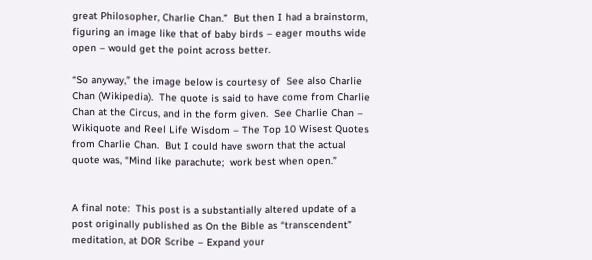great Philosopher, Charlie Chan.”  But then I had a brainstorm, figuring an image like that of baby birds – eager mouths wide open – would get the point across better.

“So anyway,” the image below is courtesy of  See also Charlie Chan (Wikipedia).  The quote is said to have come from Charlie Chan at the Circus, and in the form given.  See Charlie Chan – Wikiquote and Reel Life Wisdom – The Top 10 Wisest Quotes from Charlie Chan.  But I could have sworn that the actual quote was, “Mind like parachute;  work best when open.”


A final note:  This post is a substantially altered update of a post originally published as On the Bible as “transcendent” meditation, at DOR Scribe – Expand your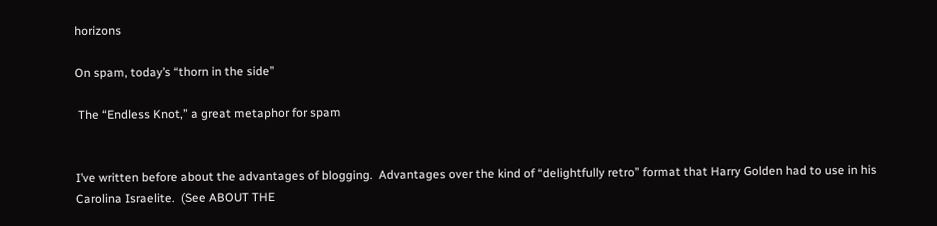horizons

On spam, today’s “thorn in the side”

 The “Endless Knot,” a great metaphor for spam


I’ve written before about the advantages of blogging.  Advantages over the kind of “delightfully retro” format that Harry Golden had to use in his Carolina Israelite.  (See ABOUT THE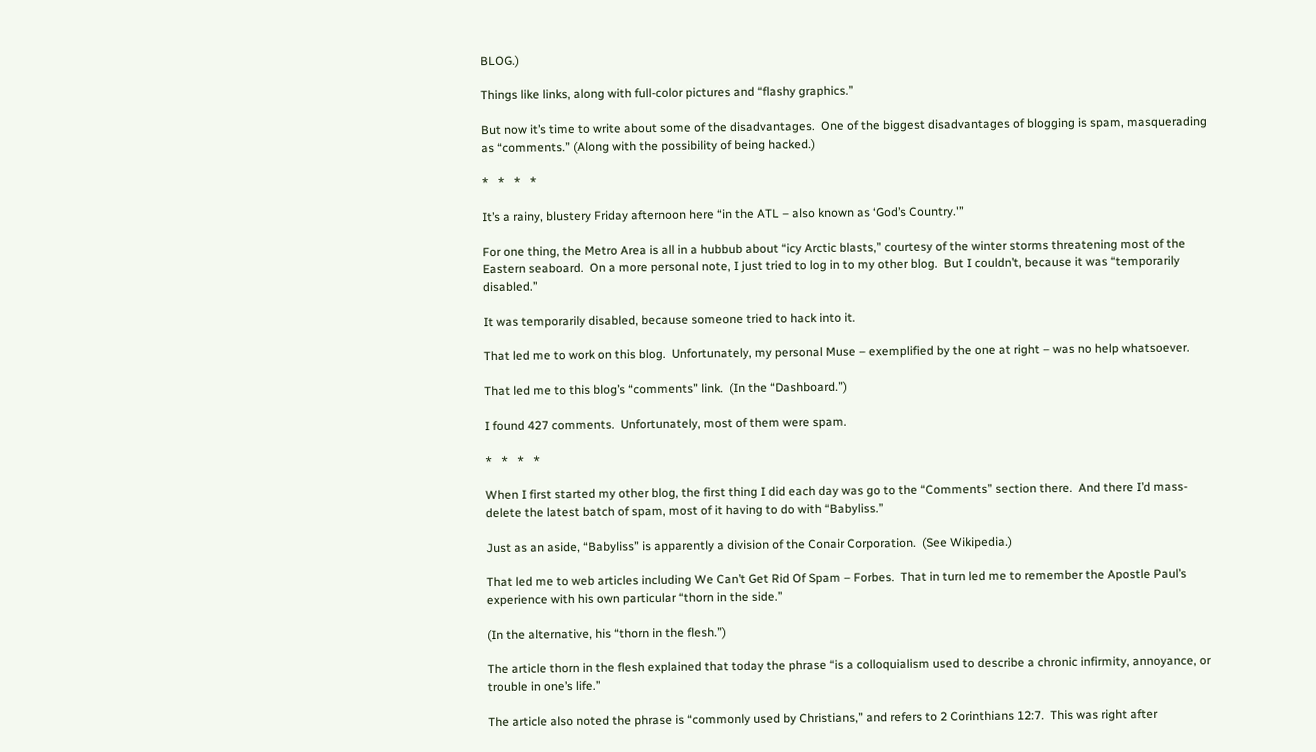BLOG.)

Things like links, along with full-color pictures and “flashy graphics.”

But now it’s time to write about some of the disadvantages.  One of the biggest disadvantages of blogging is spam, masquerading as “comments.” (Along with the possibility of being hacked.)

*   *   *   *

It’s a rainy, blustery Friday afternoon here “in the ATL – also known as ‘God’s Country.'”

For one thing, the Metro Area is all in a hubbub about “icy Arctic blasts,” courtesy of the winter storms threatening most of the Eastern seaboard.  On a more personal note, I just tried to log in to my other blog.  But I couldn’t, because it was “temporarily disabled.”

It was temporarily disabled, because someone tried to hack into it.

That led me to work on this blog.  Unfortunately, my personal Muse – exemplified by the one at right – was no help whatsoever.

That led me to this blog’s “comments” link.  (In the “Dashboard.”)

I found 427 comments.  Unfortunately, most of them were spam.

*   *   *   *

When I first started my other blog, the first thing I did each day was go to the “Comments” section there.  And there I’d mass-delete the latest batch of spam, most of it having to do with “Babyliss.”

Just as an aside, “Babyliss” is apparently a division of the Conair Corporation.  (See Wikipedia.)

That led me to web articles including We Can’t Get Rid Of Spam – Forbes.  That in turn led me to remember the Apostle Paul’s experience with his own particular “thorn in the side.”

(In the alternative, his “thorn in the flesh.”)

The article thorn in the flesh explained that today the phrase “is a colloquialism used to describe a chronic infirmity, annoyance, or trouble in one’s life.”

The article also noted the phrase is “commonly used by Christians,” and refers to 2 Corinthians 12:7.  This was right after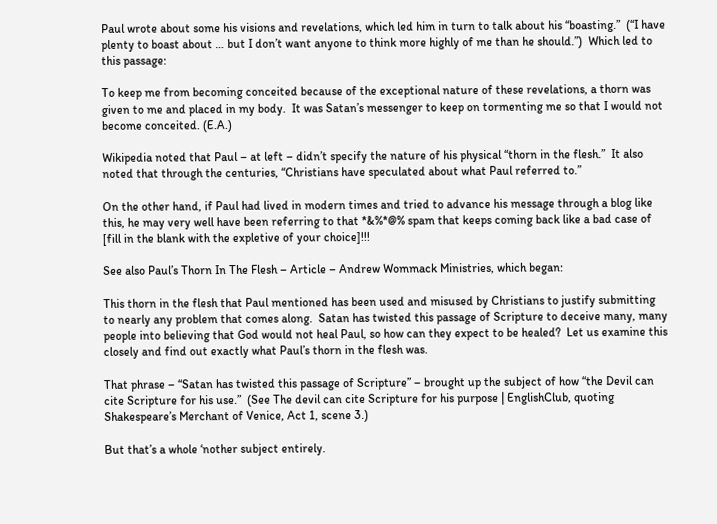Paul wrote about some his visions and revelations, which led him in turn to talk about his “boasting.”  (“I have plenty to boast about … but I don’t want anyone to think more highly of me than he should.”)  Which led to this passage:

To keep me from becoming conceited because of the exceptional nature of these revelations, a thorn was given to me and placed in my body.  It was Satan’s messenger to keep on tormenting me so that I would not become conceited. (E.A.)

Wikipedia noted that Paul – at left – didn’t specify the nature of his physical “thorn in the flesh.”  It also noted that through the centuries, “Christians have speculated about what Paul referred to.”

On the other hand, if Paul had lived in modern times and tried to advance his message through a blog like this, he may very well have been referring to that *&%*@% spam that keeps coming back like a bad case of [fill in the blank with the expletive of your choice]!!!

See also Paul’s Thorn In The Flesh – Article – Andrew Wommack Ministries, which began:

This thorn in the flesh that Paul mentioned has been used and misused by Christians to justify submitting to nearly any problem that comes along.  Satan has twisted this passage of Scripture to deceive many, many people into believing that God would not heal Paul, so how can they expect to be healed?  Let us examine this closely and find out exactly what Paul’s thorn in the flesh was.

That phrase – “Satan has twisted this passage of Scripture” – brought up the subject of how “the Devil can cite Scripture for his use.”  (See The devil can cite Scripture for his purpose | EnglishClub, quoting Shakespeare’s Merchant of Venice, Act 1, scene 3.)

But that’s a whole ‘nother subject entirely.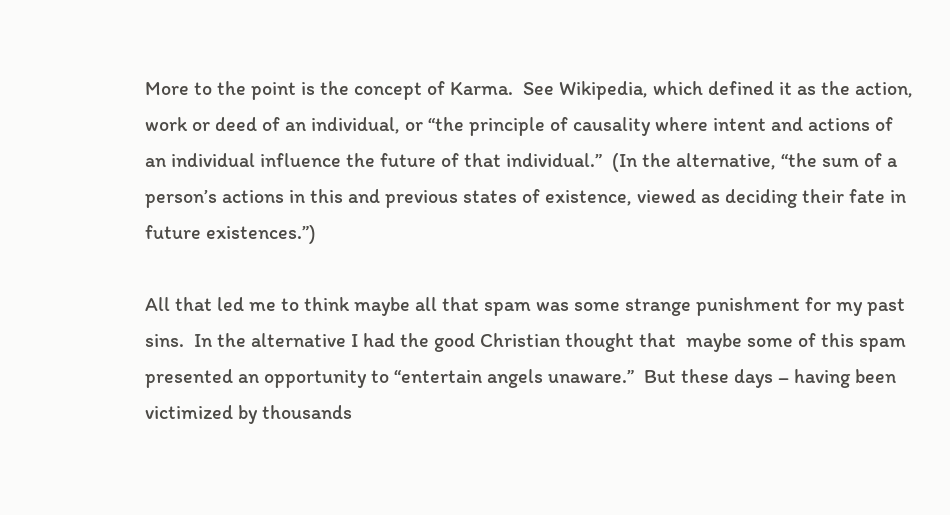More to the point is the concept of Karma.  See Wikipedia, which defined it as the action, work or deed of an individual, or “the principle of causality where intent and actions of an individual influence the future of that individual.”  (In the alternative, “the sum of a person’s actions in this and previous states of existence, viewed as deciding their fate in future existences.”)

All that led me to think maybe all that spam was some strange punishment for my past sins.  In the alternative I had the good Christian thought that  maybe some of this spam presented an opportunity to “entertain angels unaware.”  But these days – having been victimized by thousands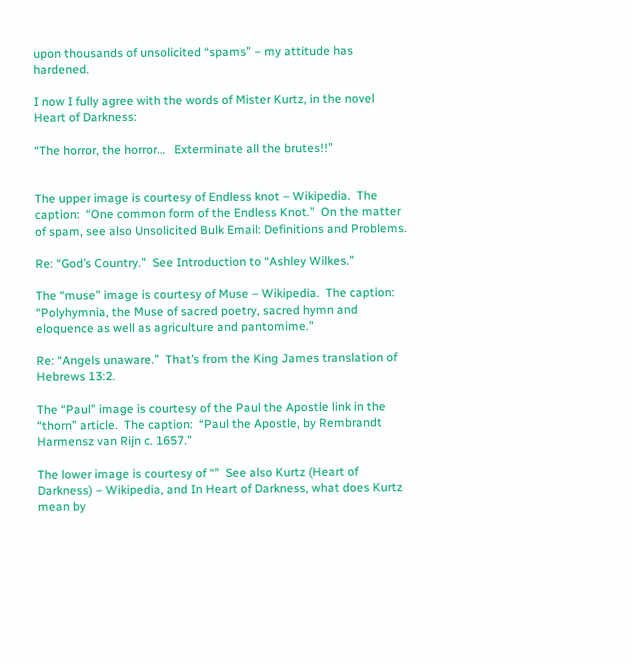upon thousands of unsolicited “spams” – my attitude has hardened.

I now I fully agree with the words of Mister Kurtz, in the novel Heart of Darkness:

“The horror, the horror…   Exterminate all the brutes!!”


The upper image is courtesy of Endless knot – Wikipedia.  The caption:  “One common form of the Endless Knot.”  On the matter of spam, see also Unsolicited Bulk Email: Definitions and Problems.

Re: “God’s Country.”  See Introduction to “Ashley Wilkes.”

The “muse” image is courtesy of Muse – Wikipedia.  The caption:  “Polyhymnia, the Muse of sacred poetry, sacred hymn and eloquence as well as agriculture and pantomime.”

Re: “Angels unaware.”  That’s from the King James translation of Hebrews 13:2.

The “Paul” image is courtesy of the Paul the Apostle link in the “thorn” article.  The caption:  “Paul the Apostle, by Rembrandt Harmensz van Rijn c. 1657.”

The lower image is courtesy of “”  See also Kurtz (Heart of Darkness) – Wikipedia, and In Heart of Darkness, what does Kurtz mean by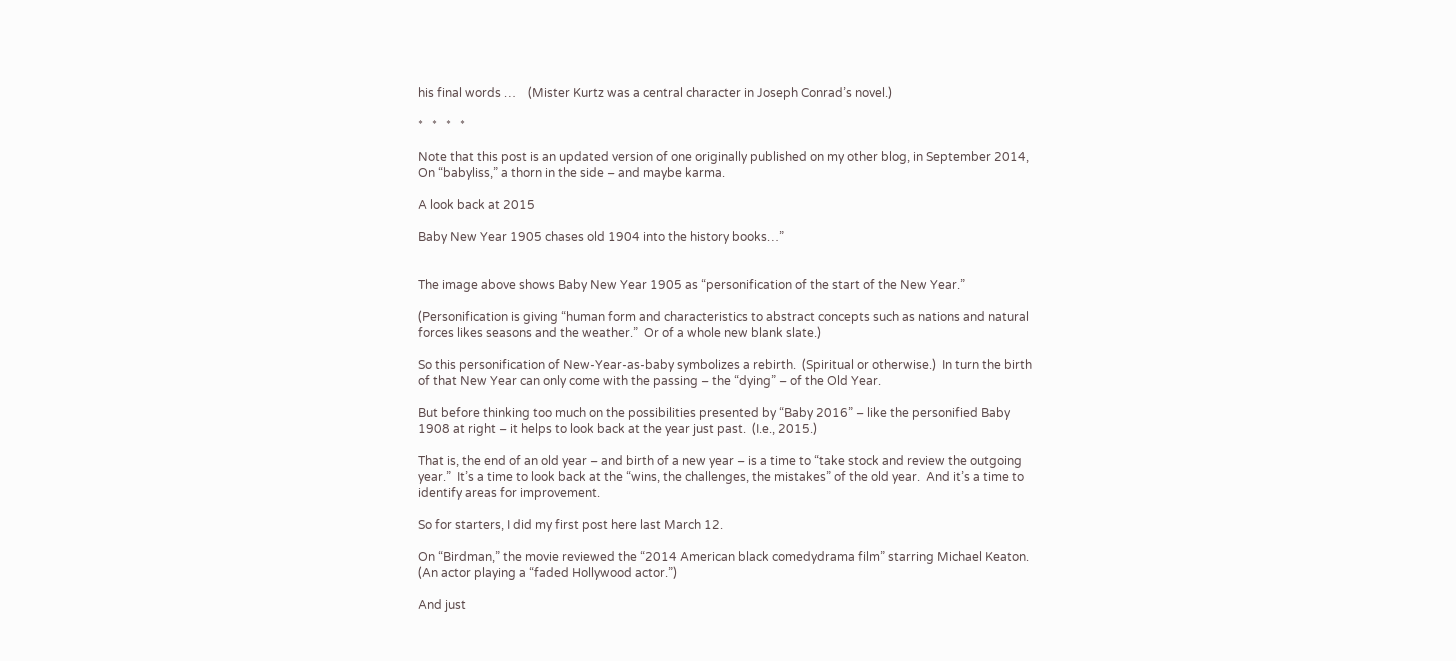his final words …    (Mister Kurtz was a central character in Joseph Conrad’s novel.)

*   *   *   *

Note that this post is an updated version of one originally published on my other blog, in September 2014, On “babyliss,” a thorn in the side – and maybe karma.

A look back at 2015

Baby New Year 1905 chases old 1904 into the history books…”


The image above shows Baby New Year 1905 as “personification of the start of the New Year.”

(Personification is giving “human form and characteristics to abstract concepts such as nations and natural forces likes seasons and the weather.”  Or of a whole new blank slate.)

So this personification of New-Year-as-baby symbolizes a rebirth.  (Spiritual or otherwise.)  In turn the birth of that New Year can only come with the passing – the “dying” – of the Old Year.

But before thinking too much on the possibilities presented by “Baby 2016” – like the personified Baby 1908 at right – it helps to look back at the year just past.  (I.e., 2015.)

That is, the end of an old year – and birth of a new year – is a time to “take stock and review the outgoing year.”  It’s a time to look back at the “wins, the challenges, the mistakes” of the old year.  And it’s a time to identify areas for improvement.

So for starters, I did my first post here last March 12.

On “Birdman,” the movie reviewed the “2014 American black comedydrama film” starring Michael Keaton.  (An actor playing a “faded Hollywood actor.”)

And just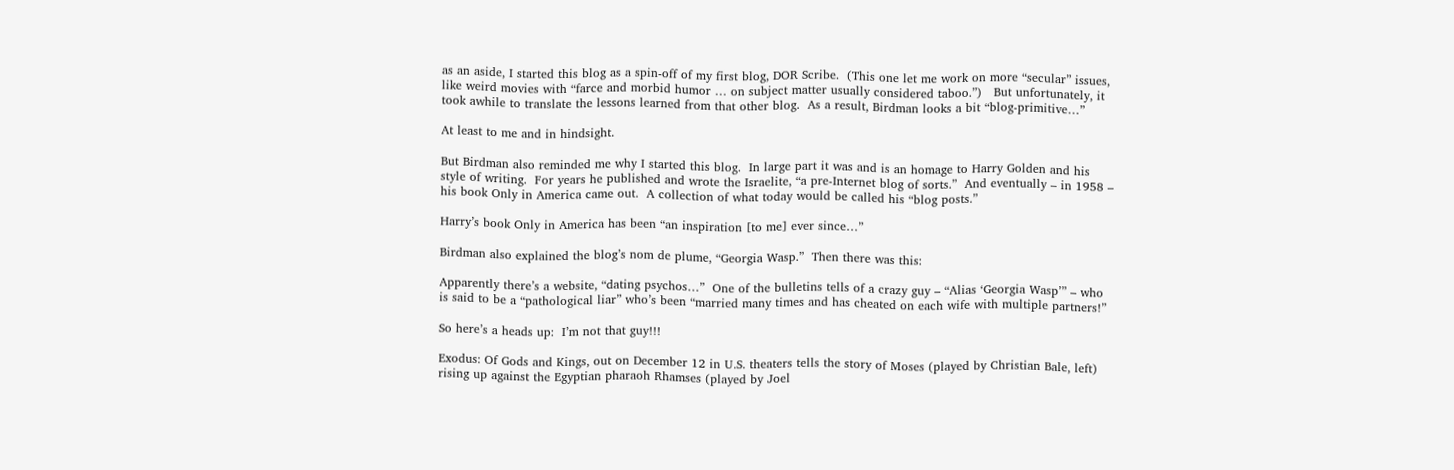as an aside, I started this blog as a spin-off of my first blog, DOR Scribe.  (This one let me work on more “secular” issues, like weird movies with “farce and morbid humor … on subject matter usually considered taboo.”)   But unfortunately, it took awhile to translate the lessons learned from that other blog.  As a result, Birdman looks a bit “blog-primitive…”

At least to me and in hindsight.

But Birdman also reminded me why I started this blog.  In large part it was and is an homage to Harry Golden and his style of writing.  For years he published and wrote the Israelite, “a pre-Internet blog of sorts.”  And eventually – in 1958 – his book Only in America came out.  A collection of what today would be called his “blog posts.”

Harry’s book Only in America has been “an inspiration [to me] ever since…”

Birdman also explained the blog’s nom de plume, “Georgia Wasp.”  Then there was this:

Apparently there’s a website, “dating psychos…”  One of the bulletins tells of a crazy guy – “Alias ‘Georgia Wasp’” – who is said to be a “pathological liar” who’s been “married many times and has cheated on each wife with multiple partners!”

So here’s a heads up:  I’m not that guy!!!

Exodus: Of Gods and Kings, out on December 12 in U.S. theaters tells the story of Moses (played by Christian Bale, left) rising up against the Egyptian pharaoh Rhamses (played by Joel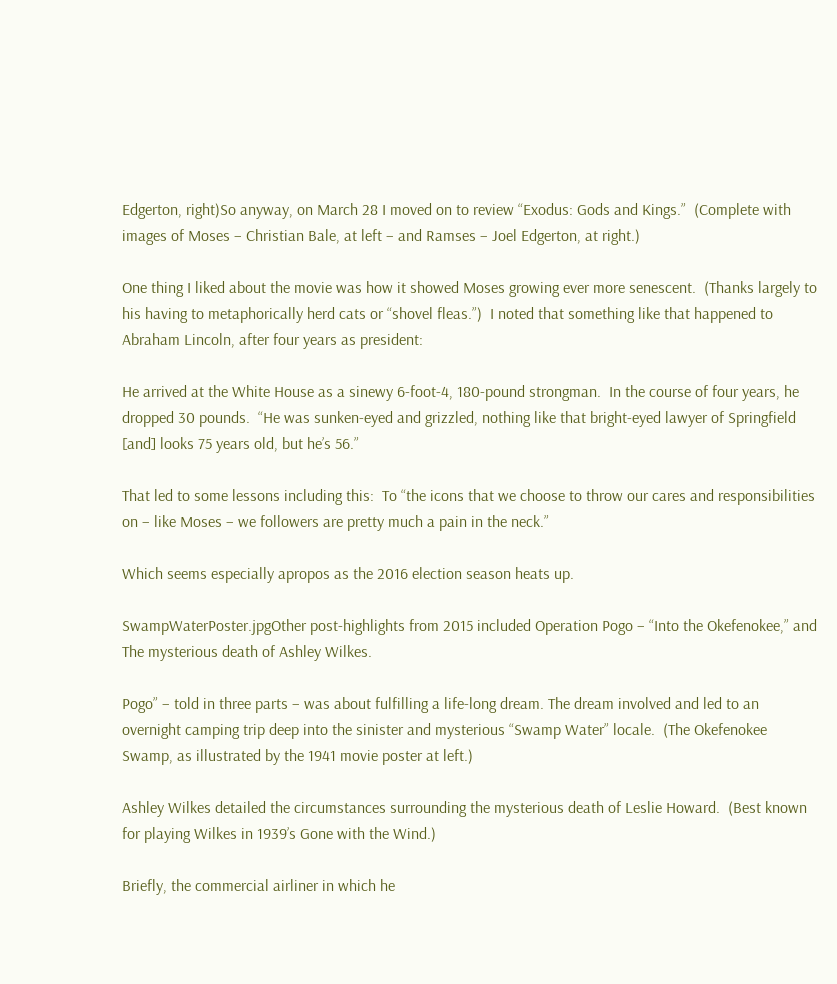Edgerton, right)So anyway, on March 28 I moved on to review “Exodus: Gods and Kings.”  (Complete with images of Moses – Christian Bale, at left – and Ramses – Joel Edgerton, at right.)

One thing I liked about the movie was how it showed Moses growing ever more senescent.  (Thanks largely to his having to metaphorically herd cats or “shovel fleas.”)  I noted that something like that happened to Abraham Lincoln, after four years as president:

He arrived at the White House as a sinewy 6-foot-4, 180-pound strongman.  In the course of four years, he dropped 30 pounds.  “He was sunken-eyed and grizzled, nothing like that bright-eyed lawyer of Springfield [and] looks 75 years old, but he’s 56.”

That led to some lessons including this:  To “the icons that we choose to throw our cares and responsibilities on – like Moses – we followers are pretty much a pain in the neck.”

Which seems especially apropos as the 2016 election season heats up.

SwampWaterPoster.jpgOther post-highlights from 2015 included Operation Pogo – “Into the Okefenokee,” and The mysterious death of Ashley Wilkes.

Pogo” – told in three parts – was about fulfilling a life-long dream. The dream involved and led to an overnight camping trip deep into the sinister and mysterious “Swamp Water” locale.  (The Okefenokee Swamp, as illustrated by the 1941 movie poster at left.)

Ashley Wilkes detailed the circumstances surrounding the mysterious death of Leslie Howard.  (Best known for playing Wilkes in 1939’s Gone with the Wind.)

Briefly, the commercial airliner in which he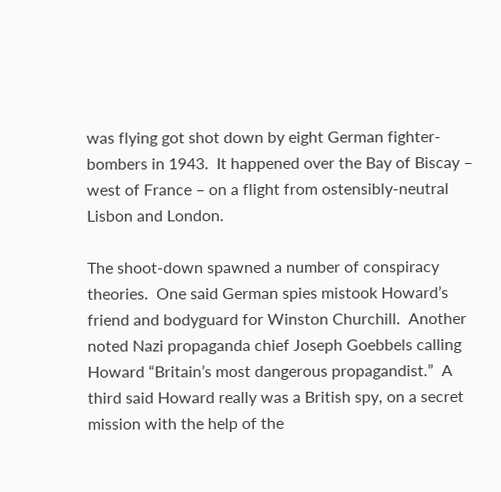was flying got shot down by eight German fighter-bombers in 1943.  It happened over the Bay of Biscay – west of France – on a flight from ostensibly-neutral Lisbon and London.

The shoot-down spawned a number of conspiracy theories.  One said German spies mistook Howard’s friend and bodyguard for Winston Churchill.  Another noted Nazi propaganda chief Joseph Goebbels calling Howard “Britain’s most dangerous propagandist.”  A third said Howard really was a British spy, on a secret mission with the help of the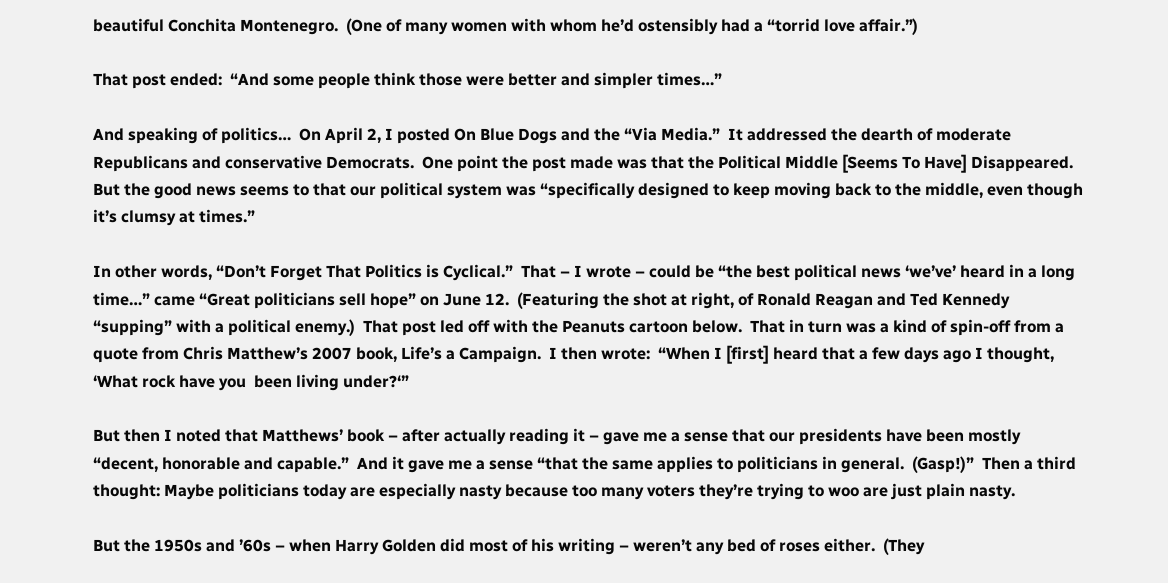beautiful Conchita Montenegro.  (One of many women with whom he’d ostensibly had a “torrid love affair.”)

That post ended:  “And some people think those were better and simpler times…”

And speaking of politics…  On April 2, I posted On Blue Dogs and the “Via Media.”  It addressed the dearth of moderate Republicans and conservative Democrats.  One point the post made was that the Political Middle [Seems To Have] Disappeared.  But the good news seems to that our political system was “specifically designed to keep moving back to the middle, even though it’s clumsy at times.”

In other words, “Don’t Forget That Politics is Cyclical.”  That – I wrote – could be “the best political news ‘we’ve’ heard in a long time…” came “Great politicians sell hope” on June 12.  (Featuring the shot at right, of Ronald Reagan and Ted Kennedy “supping” with a political enemy.)  That post led off with the Peanuts cartoon below.  That in turn was a kind of spin-off from a quote from Chris Matthew’s 2007 book, Life’s a Campaign.  I then wrote:  “When I [first] heard that a few days ago I thought, ‘What rock have you  been living under?‘”

But then I noted that Matthews’ book – after actually reading it – gave me a sense that our presidents have been mostly “decent, honorable and capable.”  And it gave me a sense “that the same applies to politicians in general.  (Gasp!)”  Then a third thought: Maybe politicians today are especially nasty because too many voters they’re trying to woo are just plain nasty.

But the 1950s and ’60s – when Harry Golden did most of his writing – weren’t any bed of roses either.  (They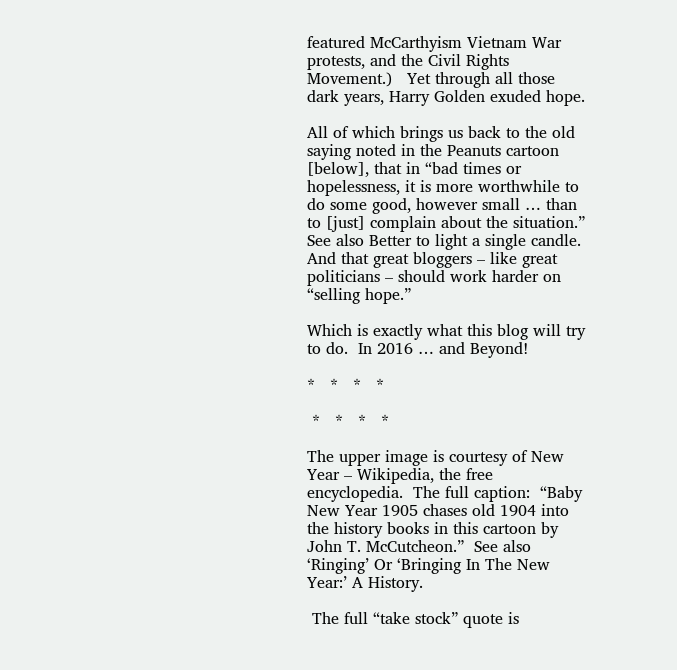featured McCarthyism Vietnam War protests, and the Civil Rights Movement.)   Yet through all those dark years, Harry Golden exuded hope.

All of which brings us back to the old saying noted in the Peanuts cartoon [below], that in “bad times or hopelessness, it is more worthwhile to do some good, however small … than to [just] complain about the situation.”  See also Better to light a single candle.  And that great bloggers – like great politicians – should work harder on “selling hope.”

Which is exactly what this blog will try to do.  In 2016 … and Beyond!

*   *   *   *

 *   *   *   *

The upper image is courtesy of New Year – Wikipedia, the free encyclopedia.  The full caption:  “Baby New Year 1905 chases old 1904 into the history books in this cartoon by John T. McCutcheon.”  See also ‘Ringing’ Or ‘Bringing In The New Year:’ A History.

 The full “take stock” quote is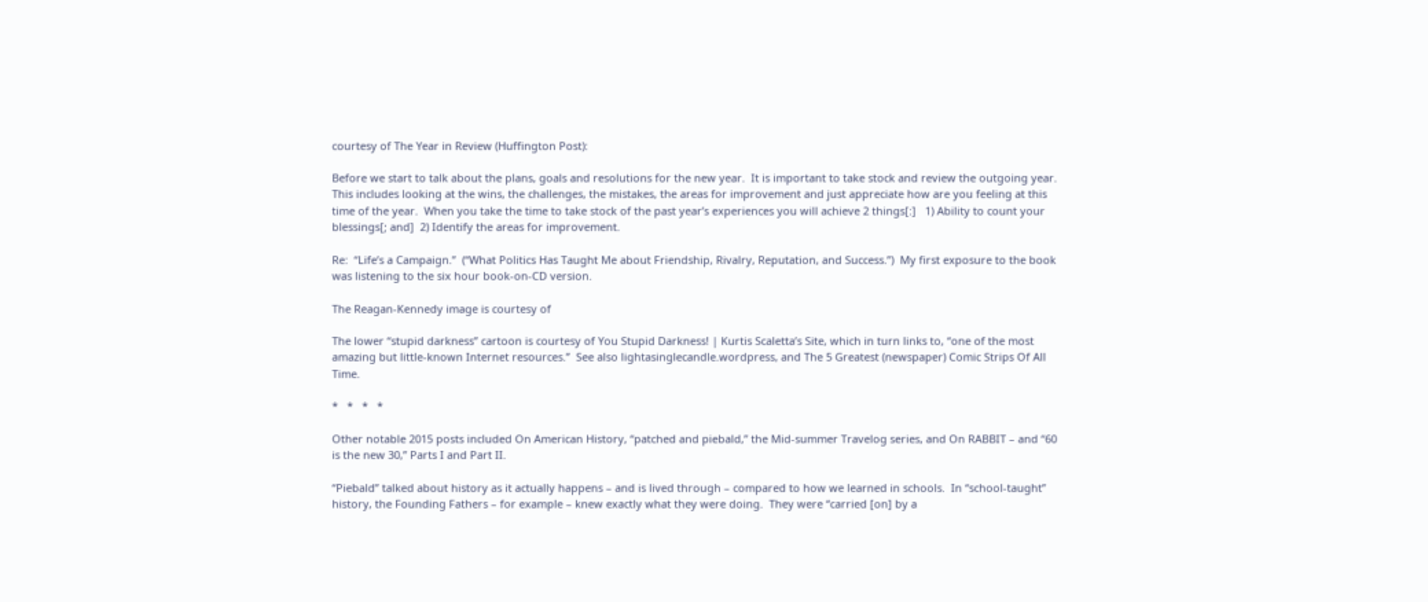courtesy of The Year in Review (Huffington Post):

Before we start to talk about the plans, goals and resolutions for the new year.  It is important to take stock and review the outgoing year.  This includes looking at the wins, the challenges, the mistakes, the areas for improvement and just appreciate how are you feeling at this time of the year.  When you take the time to take stock of the past year’s experiences you will achieve 2 things[:]   1) Ability to count your blessings[; and]  2) Identify the areas for improvement.

Re:  “Life’s a Campaign.”  (“What Politics Has Taught Me about Friendship, Rivalry, Reputation, and Success.”)  My first exposure to the book was listening to the six hour book-on-CD version.

The Reagan-Kennedy image is courtesy of

The lower “stupid darkness” cartoon is courtesy of You Stupid Darkness! | Kurtis Scaletta’s Site, which in turn links to, “one of the most amazing but little-known Internet resources.”  See also lightasinglecandle.wordpress, and The 5 Greatest (newspaper) Comic Strips Of All Time.

*   *   *   *

Other notable 2015 posts included On American History, “patched and piebald,” the Mid-summer Travelog series, and On RABBIT – and “60 is the new 30,” Parts I and Part II.

“Piebald” talked about history as it actually happens – and is lived through – compared to how we learned in schools.  In “school-taught” history, the Founding Fathers – for example – knew exactly what they were doing.  They were “carried [on] by a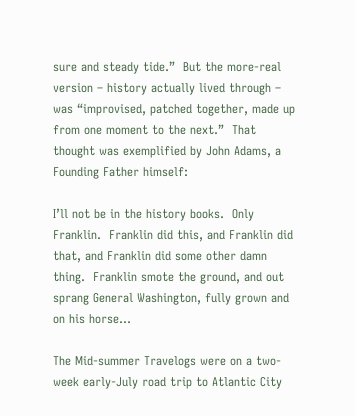sure and steady tide.”  But the more-real version – history actually lived through – was “improvised, patched together, made up from one moment to the next.”  That thought was exemplified by John Adams, a Founding Father himself:

I’ll not be in the history books.  Only Franklin.  Franklin did this, and Franklin did that, and Franklin did some other damn thing.  Franklin smote the ground, and out sprang General Washington, fully grown and on his horse…

The Mid-summer Travelogs were on a two-week early-July road trip to Atlantic City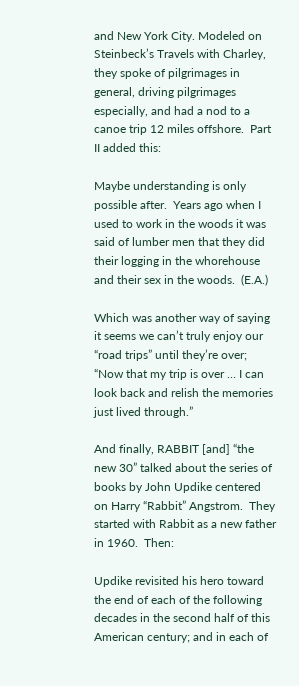and New York City. Modeled on Steinbeck’s Travels with Charley, they spoke of pilgrimages in general, driving pilgrimages especially, and had a nod to a canoe trip 12 miles offshore.  Part II added this:

Maybe understanding is only possible after.  Years ago when I used to work in the woods it was said of lumber men that they did their logging in the whorehouse and their sex in the woods.  (E.A.)

Which was another way of saying it seems we can’t truly enjoy our “road trips” until they’re over; “Now that my trip is over … I can look back and relish the memories just lived through.”

And finally, RABBIT [and] “the new 30” talked about the series of books by John Updike centered on Harry “Rabbit” Angstrom.  They started with Rabbit as a new father in 1960.  Then:

Updike revisited his hero toward the end of each of the following decades in the second half of this American century; and in each of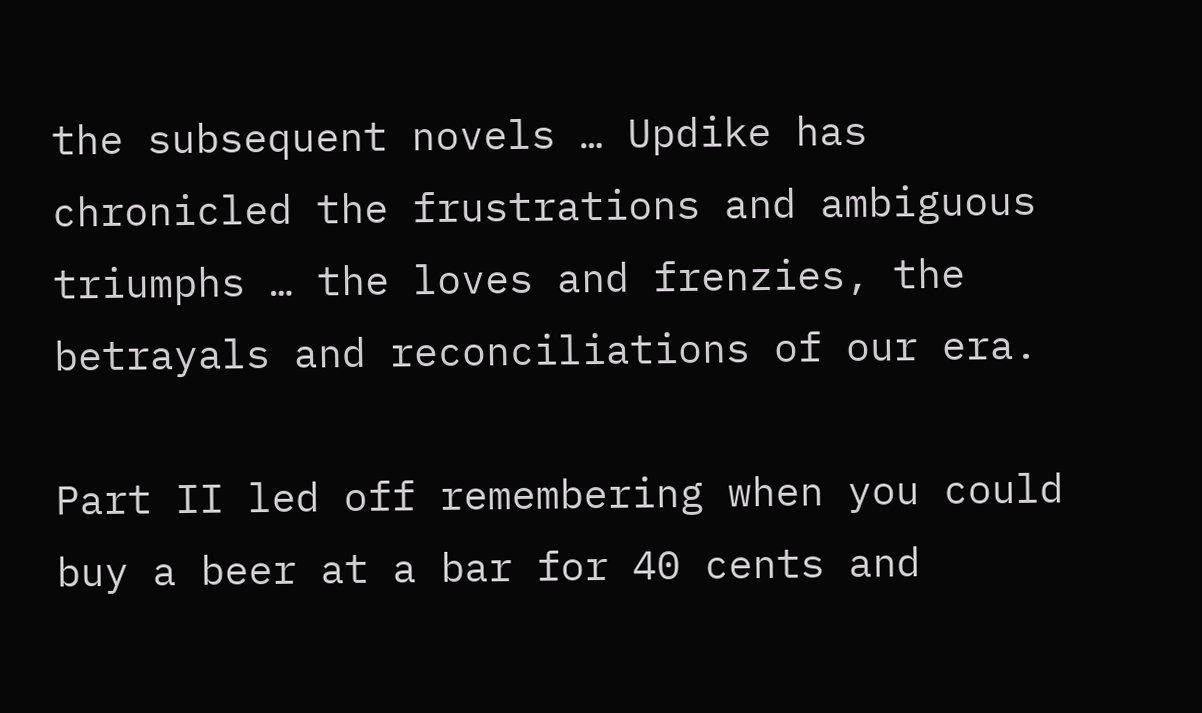the subsequent novels … Updike has chronicled the frustrations and ambiguous triumphs … the loves and frenzies, the betrayals and reconciliations of our era.

Part II led off remembering when you could buy a beer at a bar for 40 cents and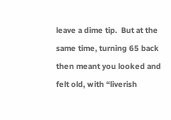leave a dime tip.  But at the same time, turning 65 back then meant you looked and felt old, with “liverish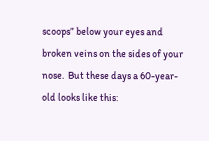scoops” below your eyes and broken veins on the sides of your nose.  But these days a 60-year-old looks like this: